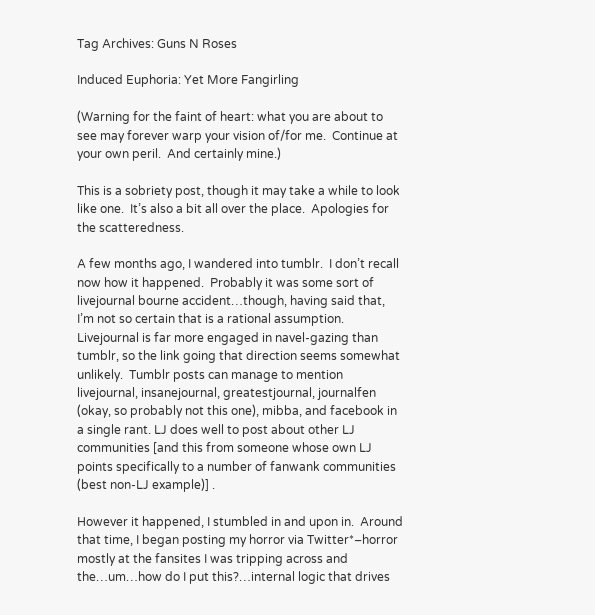Tag Archives: Guns N Roses

Induced Euphoria: Yet More Fangirling

(Warning for the faint of heart: what you are about to see may forever warp your vision of/for me.  Continue at your own peril.  And certainly mine.)

This is a sobriety post, though it may take a while to look like one.  It’s also a bit all over the place.  Apologies for the scatteredness.

A few months ago, I wandered into tumblr.  I don’t recall now how it happened.  Probably it was some sort of livejournal bourne accident…though, having said that, I’m not so certain that is a rational assumption.  Livejournal is far more engaged in navel-gazing than tumblr, so the link going that direction seems somewhat unlikely.  Tumblr posts can manage to mention livejournal, insanejournal, greatestjournal, journalfen (okay, so probably not this one), mibba, and facebook in a single rant. LJ does well to post about other LJ communities [and this from someone whose own LJ points specifically to a number of fanwank communities (best non-LJ example)] .

However it happened, I stumbled in and upon in.  Around that time, I began posting my horror via Twitter*–horror mostly at the fansites I was tripping across and the…um…how do I put this?…internal logic that drives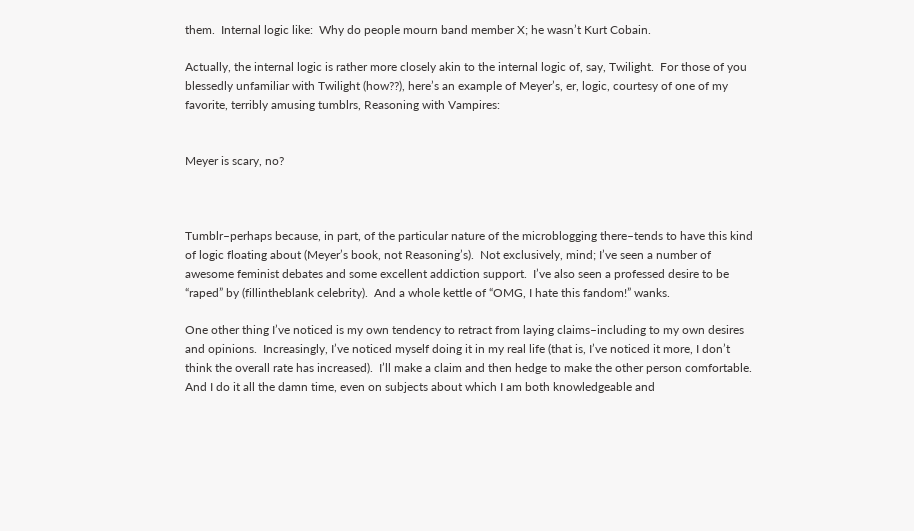them.  Internal logic like:  Why do people mourn band member X; he wasn’t Kurt Cobain.

Actually, the internal logic is rather more closely akin to the internal logic of, say, Twilight.  For those of you blessedly unfamiliar with Twilight (how??), here’s an example of Meyer’s, er, logic, courtesy of one of my favorite, terribly amusing tumblrs, Reasoning with Vampires:


Meyer is scary, no?



Tumblr–perhaps because, in part, of the particular nature of the microblogging there–tends to have this kind of logic floating about (Meyer’s book, not Reasoning’s).  Not exclusively, mind; I’ve seen a number of awesome feminist debates and some excellent addiction support.  I’ve also seen a professed desire to be “raped” by (fillintheblank celebrity).  And a whole kettle of “OMG, I hate this fandom!” wanks.

One other thing I’ve noticed is my own tendency to retract from laying claims–including to my own desires and opinions.  Increasingly, I’ve noticed myself doing it in my real life (that is, I’ve noticed it more, I don’t think the overall rate has increased).  I’ll make a claim and then hedge to make the other person comfortable.   And I do it all the damn time, even on subjects about which I am both knowledgeable and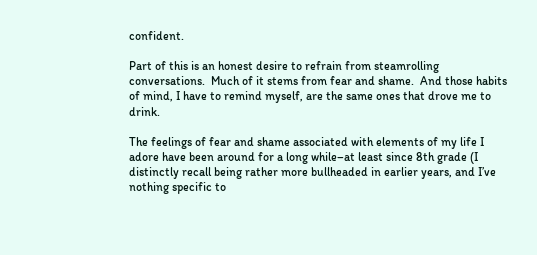confident.

Part of this is an honest desire to refrain from steamrolling conversations.  Much of it stems from fear and shame.  And those habits of mind, I have to remind myself, are the same ones that drove me to drink.

The feelings of fear and shame associated with elements of my life I adore have been around for a long while–at least since 8th grade (I distinctly recall being rather more bullheaded in earlier years, and I’ve nothing specific to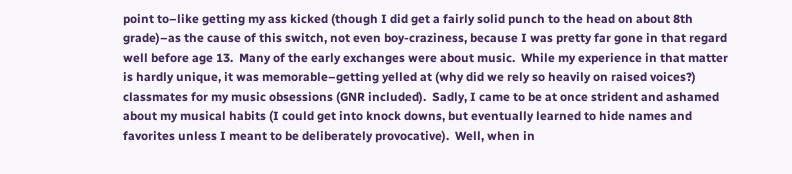point to–like getting my ass kicked (though I did get a fairly solid punch to the head on about 8th grade)–as the cause of this switch, not even boy-craziness, because I was pretty far gone in that regard well before age 13.  Many of the early exchanges were about music.  While my experience in that matter is hardly unique, it was memorable–getting yelled at (why did we rely so heavily on raised voices?) classmates for my music obsessions (GNR included).  Sadly, I came to be at once strident and ashamed about my musical habits (I could get into knock downs, but eventually learned to hide names and favorites unless I meant to be deliberately provocative).  Well, when in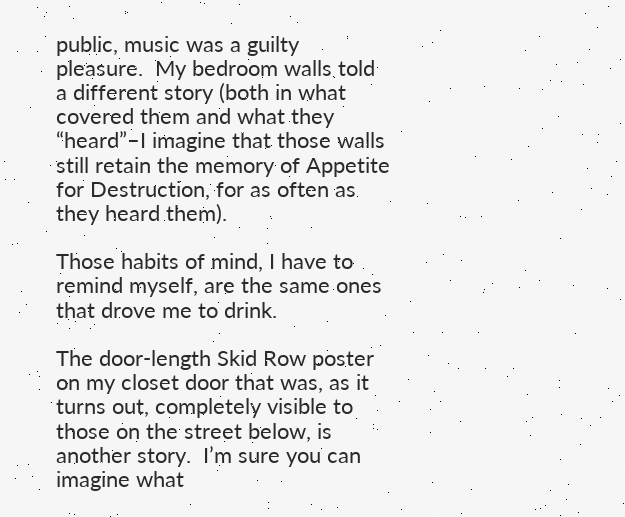public, music was a guilty pleasure.  My bedroom walls told a different story (both in what covered them and what they “heard”–I imagine that those walls still retain the memory of Appetite for Destruction, for as often as they heard them).

Those habits of mind, I have to remind myself, are the same ones that drove me to drink.

The door-length Skid Row poster on my closet door that was, as it turns out, completely visible to those on the street below, is another story.  I’m sure you can imagine what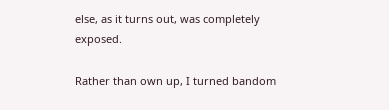else, as it turns out, was completely exposed.

Rather than own up, I turned bandom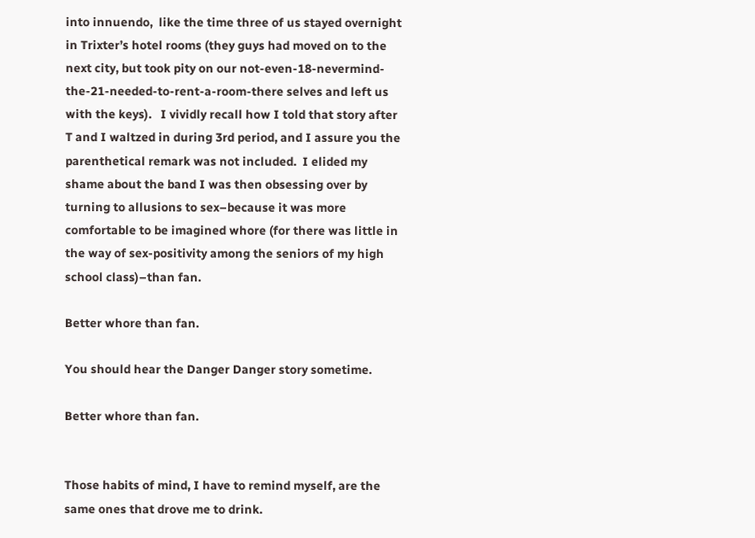into innuendo,  like the time three of us stayed overnight in Trixter’s hotel rooms (they guys had moved on to the next city, but took pity on our not-even-18-nevermind-the-21-needed-to-rent-a-room-there selves and left us with the keys).   I vividly recall how I told that story after T and I waltzed in during 3rd period, and I assure you the parenthetical remark was not included.  I elided my shame about the band I was then obsessing over by turning to allusions to sex–because it was more comfortable to be imagined whore (for there was little in the way of sex-positivity among the seniors of my high school class)–than fan.

Better whore than fan.

You should hear the Danger Danger story sometime.

Better whore than fan.


Those habits of mind, I have to remind myself, are the same ones that drove me to drink.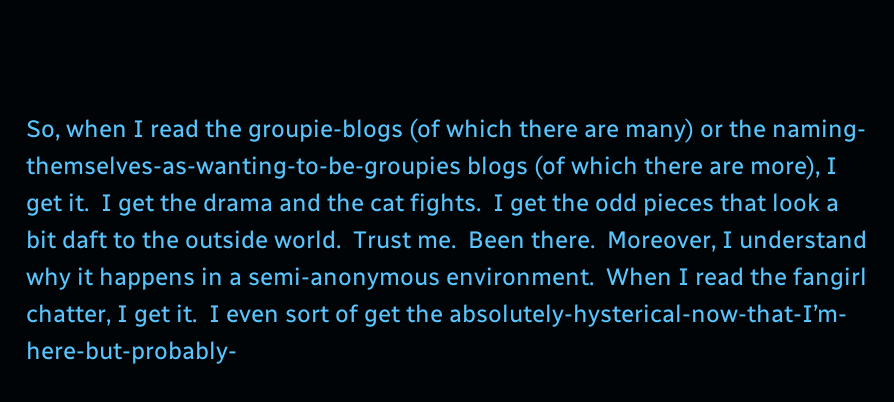So, when I read the groupie-blogs (of which there are many) or the naming-themselves-as-wanting-to-be-groupies blogs (of which there are more), I get it.  I get the drama and the cat fights.  I get the odd pieces that look a bit daft to the outside world.  Trust me.  Been there.  Moreover, I understand why it happens in a semi-anonymous environment.  When I read the fangirl chatter, I get it.  I even sort of get the absolutely-hysterical-now-that-I’m-here-but-probably-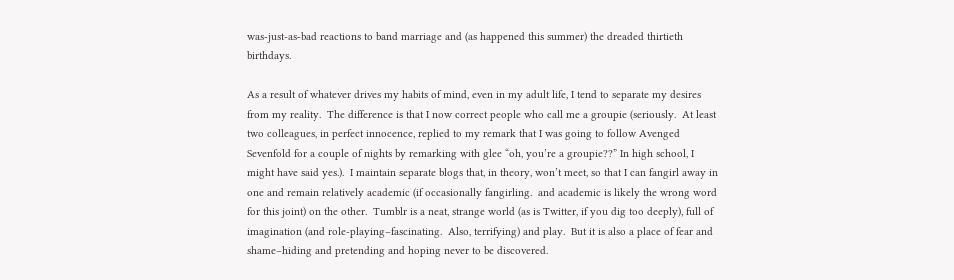was-just-as-bad reactions to band marriage and (as happened this summer) the dreaded thirtieth birthdays.

As a result of whatever drives my habits of mind, even in my adult life, I tend to separate my desires from my reality.  The difference is that I now correct people who call me a groupie (seriously.  At least two colleagues, in perfect innocence, replied to my remark that I was going to follow Avenged Sevenfold for a couple of nights by remarking with glee “oh, you’re a groupie??” In high school, I might have said yes.).  I maintain separate blogs that, in theory, won’t meet, so that I can fangirl away in one and remain relatively academic (if occasionally fangirling.  and academic is likely the wrong word for this joint) on the other.  Tumblr is a neat, strange world (as is Twitter, if you dig too deeply), full of imagination (and role-playing–fascinating.  Also, terrifying) and play.  But it is also a place of fear and shame–hiding and pretending and hoping never to be discovered.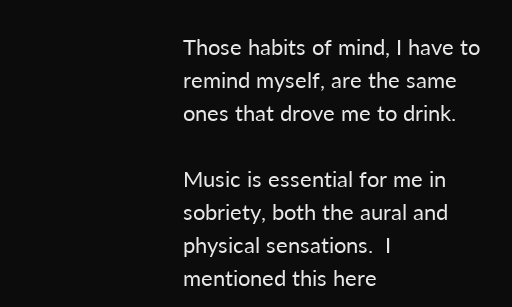Those habits of mind, I have to remind myself, are the same ones that drove me to drink.

Music is essential for me in sobriety, both the aural and physical sensations.  I mentioned this here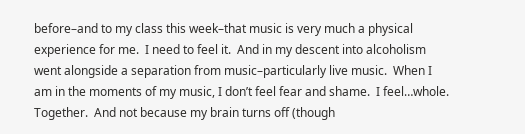before–and to my class this week–that music is very much a physical experience for me.  I need to feel it.  And in my descent into alcoholism went alongside a separation from music–particularly live music.  When I am in the moments of my music, I don’t feel fear and shame.  I feel…whole.  Together.  And not because my brain turns off (though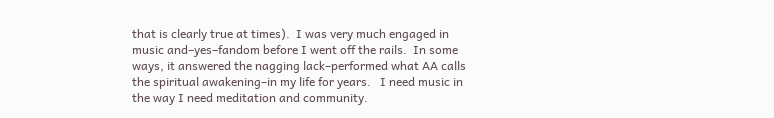that is clearly true at times).  I was very much engaged in music and–yes–fandom before I went off the rails.  In some ways, it answered the nagging lack–performed what AA calls the spiritual awakening–in my life for years.   I need music in the way I need meditation and community.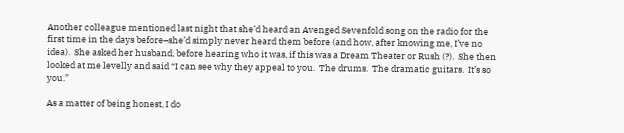Another colleague mentioned last night that she’d heard an Avenged Sevenfold song on the radio for the first time in the days before–she’d simply never heard them before (and how, after knowing me, I’ve no idea).  She asked her husband, before hearing who it was, if this was a Dream Theater or Rush (?).  She then looked at me levelly and said “I can see why they appeal to you.  The drums.  The dramatic guitars.  It’s so you.”

As a matter of being honest, I do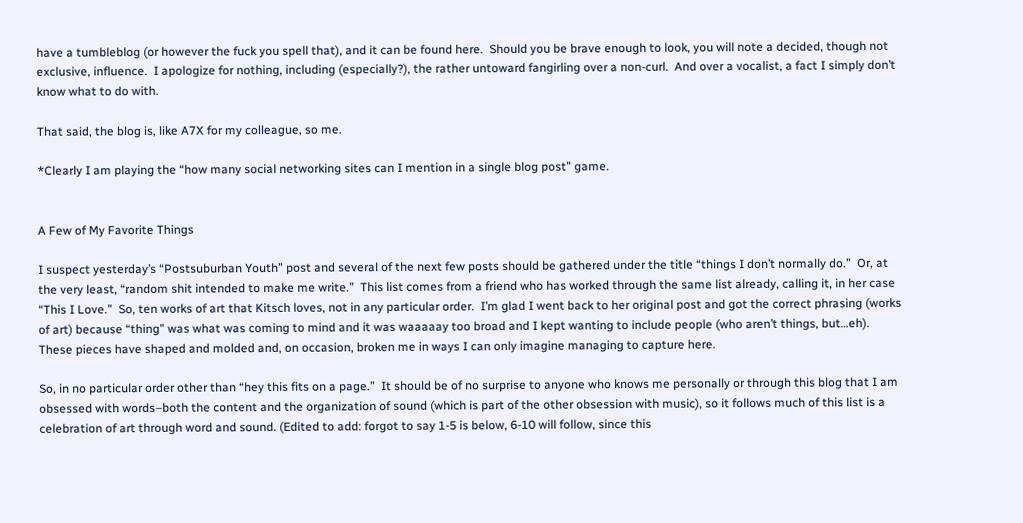have a tumbleblog (or however the fuck you spell that), and it can be found here.  Should you be brave enough to look, you will note a decided, though not exclusive, influence.  I apologize for nothing, including (especially?), the rather untoward fangirling over a non-curl.  And over a vocalist, a fact I simply don’t know what to do with.

That said, the blog is, like A7X for my colleague, so me.

*Clearly I am playing the “how many social networking sites can I mention in a single blog post” game.


A Few of My Favorite Things

I suspect yesterday’s “Postsuburban Youth” post and several of the next few posts should be gathered under the title “things I don’t normally do.”  Or, at the very least, “random shit intended to make me write.”  This list comes from a friend who has worked through the same list already, calling it, in her case “This I Love.”  So, ten works of art that Kitsch loves, not in any particular order.  I’m glad I went back to her original post and got the correct phrasing (works of art) because “thing” was what was coming to mind and it was waaaaay too broad and I kept wanting to include people (who aren’t things, but…eh).  These pieces have shaped and molded and, on occasion, broken me in ways I can only imagine managing to capture here.

So, in no particular order other than “hey this fits on a page.”  It should be of no surprise to anyone who knows me personally or through this blog that I am obsessed with words–both the content and the organization of sound (which is part of the other obsession with music), so it follows much of this list is a celebration of art through word and sound. (Edited to add: forgot to say 1-5 is below, 6-10 will follow, since this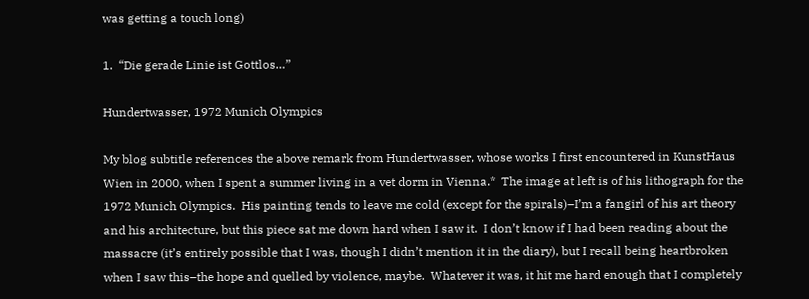was getting a touch long)

1.  “Die gerade Linie ist Gottlos…”

Hundertwasser, 1972 Munich Olympics

My blog subtitle references the above remark from Hundertwasser, whose works I first encountered in KunstHaus Wien in 2000, when I spent a summer living in a vet dorm in Vienna.*  The image at left is of his lithograph for the 1972 Munich Olympics.  His painting tends to leave me cold (except for the spirals)–I’m a fangirl of his art theory and his architecture, but this piece sat me down hard when I saw it.  I don’t know if I had been reading about the massacre (it’s entirely possible that I was, though I didn’t mention it in the diary), but I recall being heartbroken when I saw this–the hope and quelled by violence, maybe.  Whatever it was, it hit me hard enough that I completely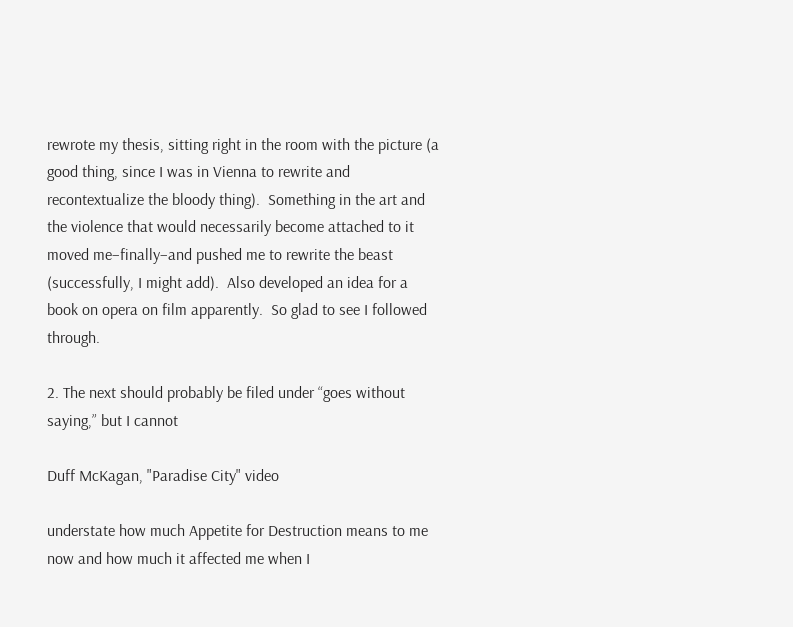rewrote my thesis, sitting right in the room with the picture (a good thing, since I was in Vienna to rewrite and recontextualize the bloody thing).  Something in the art and the violence that would necessarily become attached to it moved me–finally–and pushed me to rewrite the beast (successfully, I might add).  Also developed an idea for a book on opera on film apparently.  So glad to see I followed through.

2. The next should probably be filed under “goes without saying,” but I cannot

Duff McKagan, "Paradise City" video

understate how much Appetite for Destruction means to me now and how much it affected me when I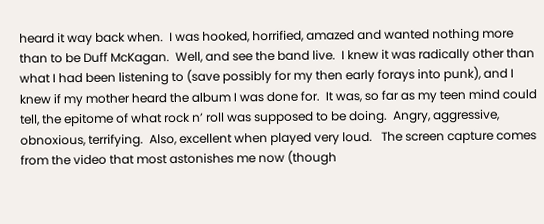heard it way back when.  I was hooked, horrified, amazed and wanted nothing more than to be Duff McKagan.  Well, and see the band live.  I knew it was radically other than what I had been listening to (save possibly for my then early forays into punk), and I knew if my mother heard the album I was done for.  It was, so far as my teen mind could tell, the epitome of what rock n’ roll was supposed to be doing.  Angry, aggressive, obnoxious, terrifying.  Also, excellent when played very loud.   The screen capture comes from the video that most astonishes me now (though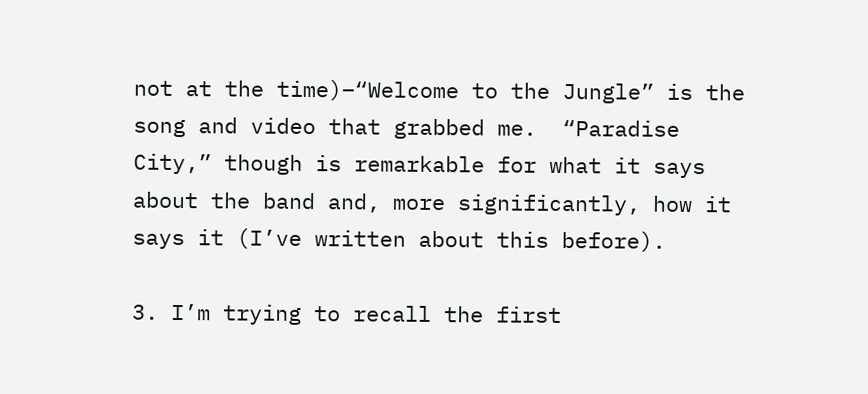not at the time)–“Welcome to the Jungle” is the song and video that grabbed me.  “Paradise City,” though is remarkable for what it says about the band and, more significantly, how it says it (I’ve written about this before).

3. I’m trying to recall the first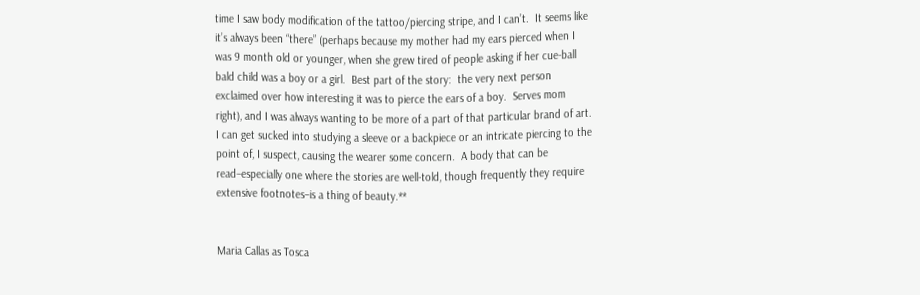time I saw body modification of the tattoo/piercing stripe, and I can’t.  It seems like it’s always been “there” (perhaps because my mother had my ears pierced when I was 9 month old or younger, when she grew tired of people asking if her cue-ball bald child was a boy or a girl.  Best part of the story:  the very next person exclaimed over how interesting it was to pierce the ears of a boy.  Serves mom right), and I was always wanting to be more of a part of that particular brand of art.  I can get sucked into studying a sleeve or a backpiece or an intricate piercing to the point of, I suspect, causing the wearer some concern.  A body that can be read–especially one where the stories are well-told, though frequently they require extensive footnotes–is a thing of beauty.**


Maria Callas as Tosca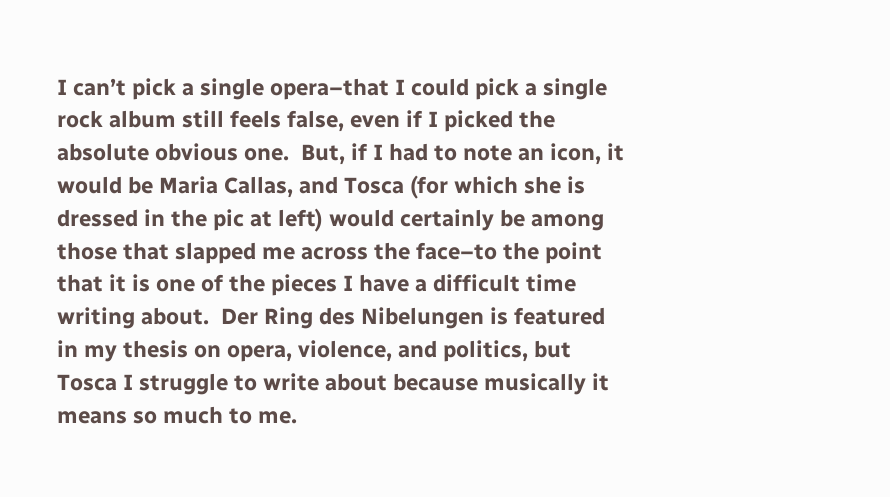I can’t pick a single opera–that I could pick a single rock album still feels false, even if I picked the absolute obvious one.  But, if I had to note an icon, it would be Maria Callas, and Tosca (for which she is dressed in the pic at left) would certainly be among those that slapped me across the face–to the point that it is one of the pieces I have a difficult time writing about.  Der Ring des Nibelungen is featured in my thesis on opera, violence, and politics, but Tosca I struggle to write about because musically it means so much to me.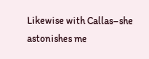Likewise with Callas–she astonishes me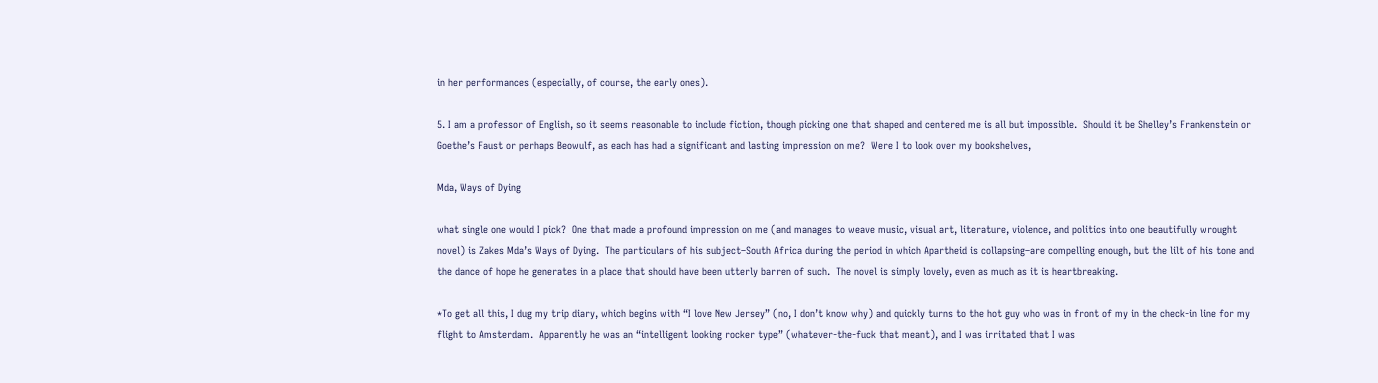in her performances (especially, of course, the early ones).

5. I am a professor of English, so it seems reasonable to include fiction, though picking one that shaped and centered me is all but impossible.  Should it be Shelley’s Frankenstein or Goethe’s Faust or perhaps Beowulf, as each has had a significant and lasting impression on me?  Were I to look over my bookshelves,

Mda, Ways of Dying

what single one would I pick?  One that made a profound impression on me (and manages to weave music, visual art, literature, violence, and politics into one beautifully wrought novel) is Zakes Mda’s Ways of Dying.  The particulars of his subject–South Africa during the period in which Apartheid is collapsing–are compelling enough, but the lilt of his tone and the dance of hope he generates in a place that should have been utterly barren of such.  The novel is simply lovely, even as much as it is heartbreaking.

*To get all this, I dug my trip diary, which begins with “I love New Jersey” (no, I don’t know why) and quickly turns to the hot guy who was in front of my in the check-in line for my flight to Amsterdam.  Apparently he was an “intelligent looking rocker type” (whatever-the-fuck that meant), and I was irritated that I was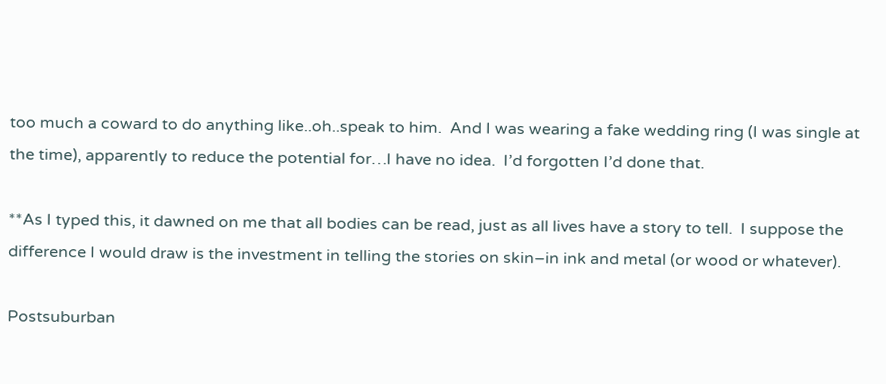too much a coward to do anything like..oh..speak to him.  And I was wearing a fake wedding ring (I was single at the time), apparently to reduce the potential for…I have no idea.  I’d forgotten I’d done that.

**As I typed this, it dawned on me that all bodies can be read, just as all lives have a story to tell.  I suppose the difference I would draw is the investment in telling the stories on skin–in ink and metal (or wood or whatever).

Postsuburban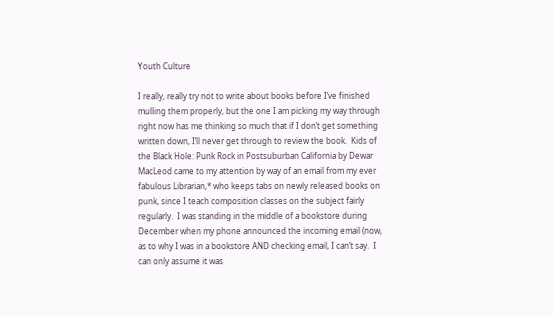Youth Culture

I really, really try not to write about books before I’ve finished mulling them properly, but the one I am picking my way through right now has me thinking so much that if I don’t get something written down, I’ll never get through to review the book.  Kids of the Black Hole: Punk Rock in Postsuburban California by Dewar MacLeod came to my attention by way of an email from my ever fabulous Librarian,* who keeps tabs on newly released books on punk, since I teach composition classes on the subject fairly regularly.  I was standing in the middle of a bookstore during December when my phone announced the incoming email (now, as to why I was in a bookstore AND checking email, I can’t say.  I can only assume it was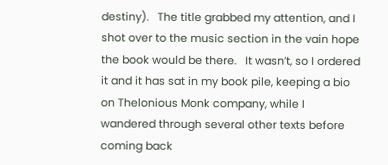destiny).   The title grabbed my attention, and I shot over to the music section in the vain hope the book would be there.   It wasn’t, so I ordered it and it has sat in my book pile, keeping a bio on Thelonious Monk company, while I wandered through several other texts before coming back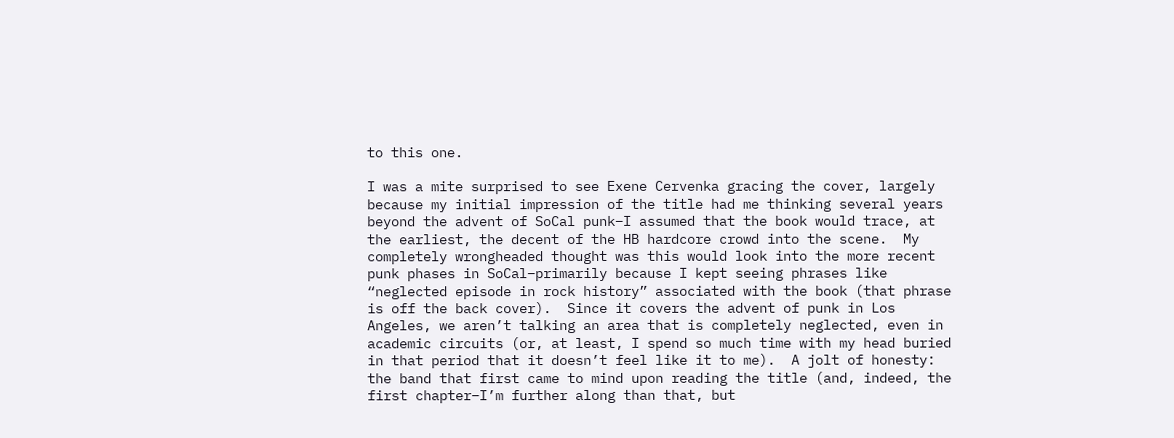to this one.

I was a mite surprised to see Exene Cervenka gracing the cover, largely because my initial impression of the title had me thinking several years beyond the advent of SoCal punk–I assumed that the book would trace, at the earliest, the decent of the HB hardcore crowd into the scene.  My completely wrongheaded thought was this would look into the more recent punk phases in SoCal–primarily because I kept seeing phrases like “neglected episode in rock history” associated with the book (that phrase is off the back cover).  Since it covers the advent of punk in Los Angeles, we aren’t talking an area that is completely neglected, even in academic circuits (or, at least, I spend so much time with my head buried in that period that it doesn’t feel like it to me).  A jolt of honesty:  the band that first came to mind upon reading the title (and, indeed, the first chapter–I’m further along than that, but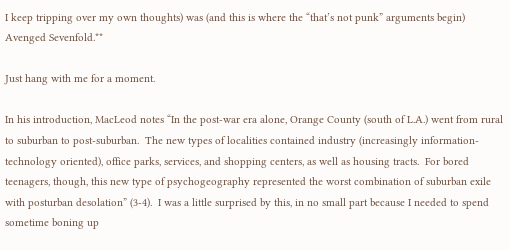I keep tripping over my own thoughts) was (and this is where the “that’s not punk” arguments begin) Avenged Sevenfold.**

Just hang with me for a moment.

In his introduction, MacLeod notes “In the post-war era alone, Orange County (south of L.A.) went from rural to suburban to post-suburban.  The new types of localities contained industry (increasingly information-technology oriented), office parks, services, and shopping centers, as well as housing tracts.  For bored teenagers, though, this new type of psychogeography represented the worst combination of suburban exile with posturban desolation” (3-4).  I was a little surprised by this, in no small part because I needed to spend sometime boning up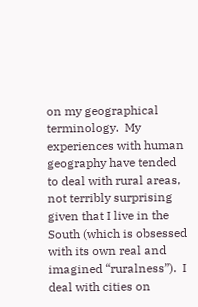on my geographical terminology.  My experiences with human geography have tended to deal with rural areas, not terribly surprising given that I live in the South (which is obsessed with its own real and imagined “ruralness”).  I deal with cities on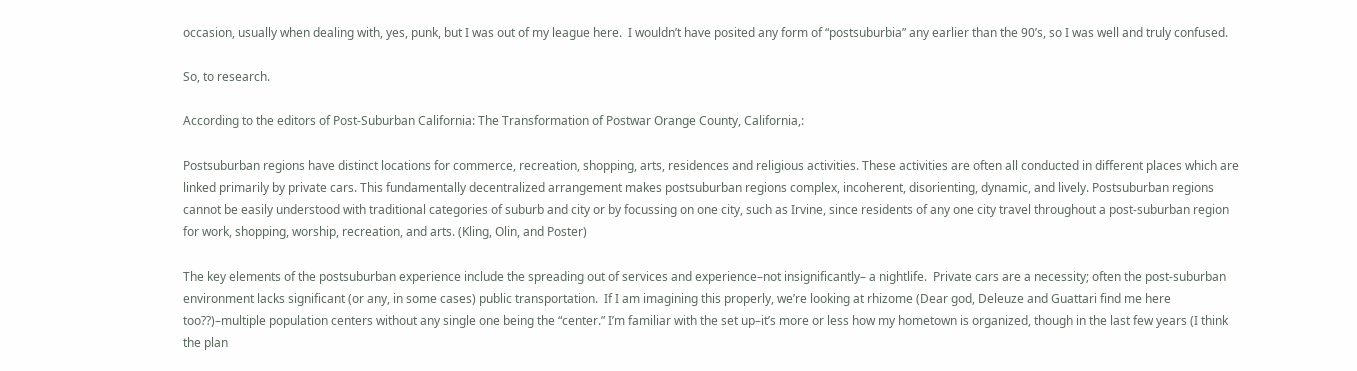occasion, usually when dealing with, yes, punk, but I was out of my league here.  I wouldn’t have posited any form of “postsuburbia” any earlier than the 90’s, so I was well and truly confused.

So, to research.

According to the editors of Post-Suburban California: The Transformation of Postwar Orange County, California,:

Postsuburban regions have distinct locations for commerce, recreation, shopping, arts, residences and religious activities. These activities are often all conducted in different places which are linked primarily by private cars. This fundamentally decentralized arrangement makes postsuburban regions complex, incoherent, disorienting, dynamic, and lively. Postsuburban regions cannot be easily understood with traditional categories of suburb and city or by focussing on one city, such as Irvine, since residents of any one city travel throughout a post-suburban region for work, shopping, worship, recreation, and arts. (Kling, Olin, and Poster)

The key elements of the postsuburban experience include the spreading out of services and experience–not insignificantly– a nightlife.  Private cars are a necessity; often the post-suburban environment lacks significant (or any, in some cases) public transportation.  If I am imagining this properly, we’re looking at rhizome (Dear god, Deleuze and Guattari find me here too??)–multiple population centers without any single one being the “center.” I’m familiar with the set up–it’s more or less how my hometown is organized, though in the last few years (I think the plan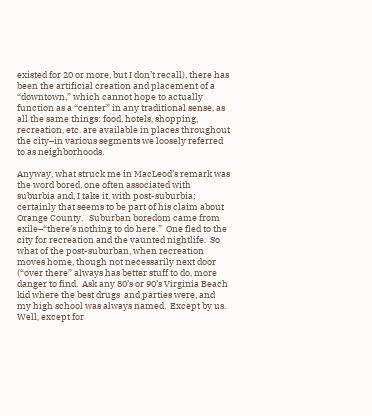existed for 20 or more, but I don’t recall), there has been the artificial creation and placement of a “downtown,” which cannot hope to actually function as a “center” in any traditional sense, as all the same things: food, hotels, shopping, recreation, etc. are available in places throughout the city–in various segments we loosely referred to as neighborhoods.

Anyway, what struck me in MacLeod’s remark was the word bored, one often associated with suburbia and, I take it, with post-suburbia; certainly that seems to be part of his claim about Orange County.   Suburban boredom came from exile–“there’s nothing to do here.”  One fled to the city for recreation and the vaunted nightlife.  So what of the post-suburban, when recreation moves home, though not necessarily next door (“over there” always has better stuff to do, more danger to find.  Ask any 80’s or 90’s Virginia Beach kid where the best drugs  and parties were, and my high school was always named.  Except by us.  Well, except for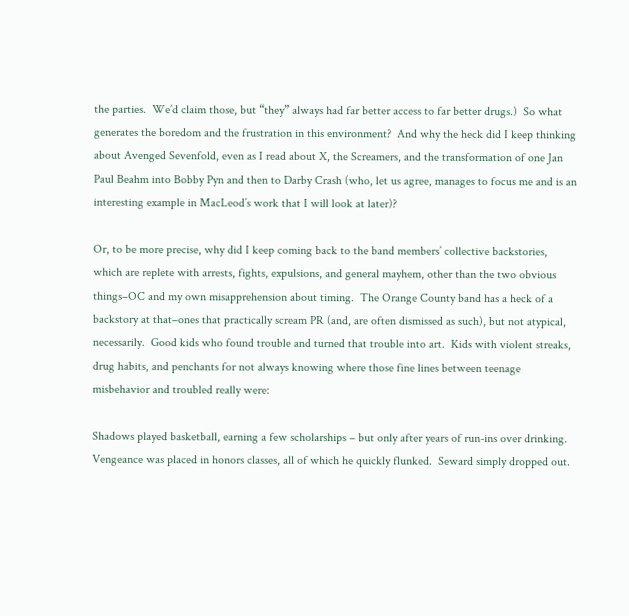the parties.  We’d claim those, but “they” always had far better access to far better drugs.)  So what generates the boredom and the frustration in this environment?  And why the heck did I keep thinking about Avenged Sevenfold, even as I read about X, the Screamers, and the transformation of one Jan Paul Beahm into Bobby Pyn and then to Darby Crash (who, let us agree, manages to focus me and is an interesting example in MacLeod’s work that I will look at later)?

Or, to be more precise, why did I keep coming back to the band members’ collective backstories, which are replete with arrests, fights, expulsions, and general mayhem, other than the two obvious things–OC and my own misapprehension about timing.  The Orange County band has a heck of a backstory at that–ones that practically scream PR (and, are often dismissed as such), but not atypical, necessarily.  Good kids who found trouble and turned that trouble into art.  Kids with violent streaks, drug habits, and penchants for not always knowing where those fine lines between teenage misbehavior and troubled really were:

Shadows played basketball, earning a few scholarships – but only after years of run-ins over drinking. Vengeance was placed in honors classes, all of which he quickly flunked.  Seward simply dropped out.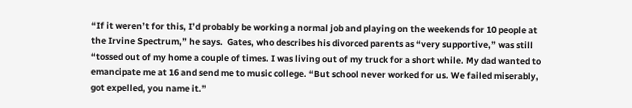“If it weren’t for this, I’d probably be working a normal job and playing on the weekends for 10 people at the Irvine Spectrum,” he says.  Gates, who describes his divorced parents as “very supportive,” was still “tossed out of my home a couple of times. I was living out of my truck for a short while. My dad wanted to emancipate me at 16 and send me to music college. “But school never worked for us. We failed miserably, got expelled, you name it.”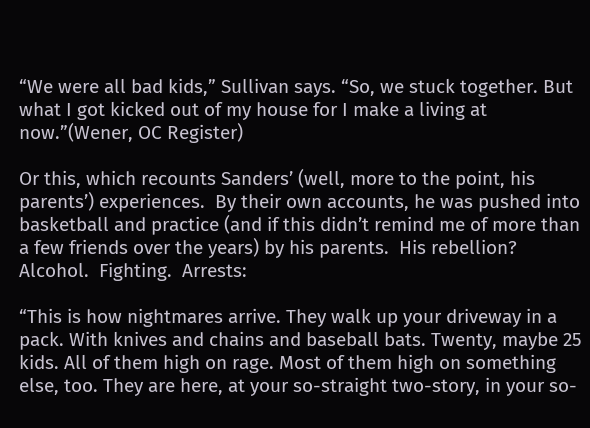“We were all bad kids,” Sullivan says. “So, we stuck together. But what I got kicked out of my house for I make a living at now.”(Wener, OC Register)

Or this, which recounts Sanders’ (well, more to the point, his parents’) experiences.  By their own accounts, he was pushed into basketball and practice (and if this didn’t remind me of more than a few friends over the years) by his parents.  His rebellion?  Alcohol.  Fighting.  Arrests:

“This is how nightmares arrive. They walk up your driveway in a pack. With knives and chains and baseball bats. Twenty, maybe 25 kids. All of them high on rage. Most of them high on something else, too. They are here, at your so-straight two-story, in your so-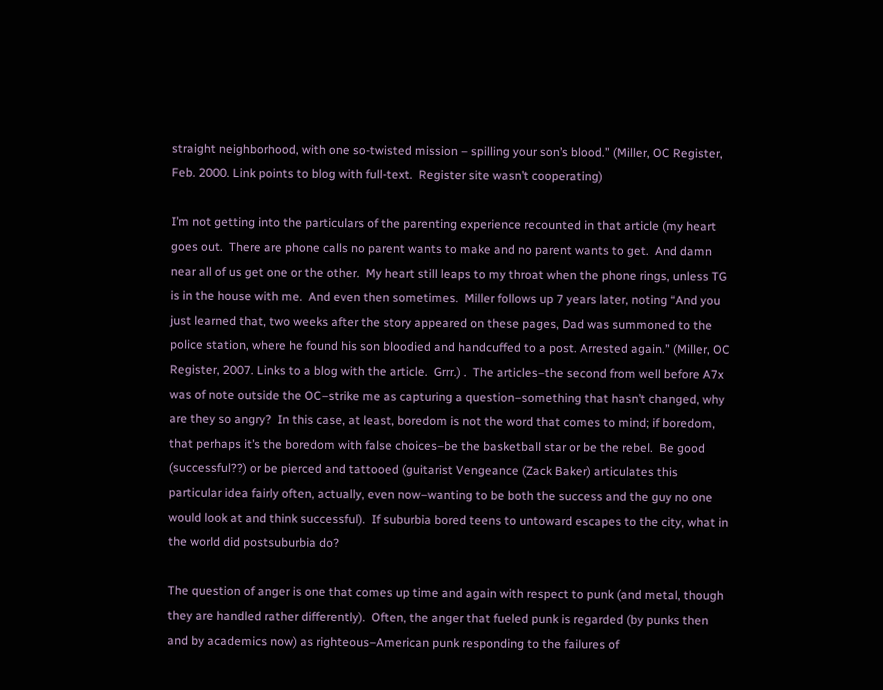straight neighborhood, with one so-twisted mission – spilling your son’s blood.” (Miller, OC Register, Feb. 2000. Link points to blog with full-text.  Register site wasn’t cooperating)

I’m not getting into the particulars of the parenting experience recounted in that article (my heart goes out.  There are phone calls no parent wants to make and no parent wants to get.  And damn near all of us get one or the other.  My heart still leaps to my throat when the phone rings, unless TG is in the house with me.  And even then sometimes.  Miller follows up 7 years later, noting “And you just learned that, two weeks after the story appeared on these pages, Dad was summoned to the police station, where he found his son bloodied and handcuffed to a post. Arrested again.” (Miller, OC Register, 2007. Links to a blog with the article.  Grrr.) .  The articles–the second from well before A7x was of note outside the OC–strike me as capturing a question–something that hasn’t changed, why are they so angry?  In this case, at least, boredom is not the word that comes to mind; if boredom, that perhaps it’s the boredom with false choices–be the basketball star or be the rebel.  Be good (successful??) or be pierced and tattooed (guitarist Vengeance (Zack Baker) articulates this particular idea fairly often, actually, even now–wanting to be both the success and the guy no one would look at and think successful).  If suburbia bored teens to untoward escapes to the city, what in the world did postsuburbia do?

The question of anger is one that comes up time and again with respect to punk (and metal, though they are handled rather differently).  Often, the anger that fueled punk is regarded (by punks then and by academics now) as righteous–American punk responding to the failures of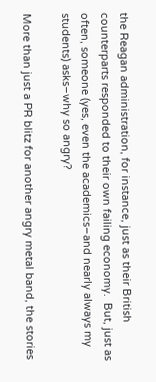the Reagan administration, for instance, just as their British counterparts responded to their own failing economy.  But, just as often, someone (yes, even the academics–and nearly always my students) asks–why so angry?

More than just a PR blitz for another angry metal band, the stories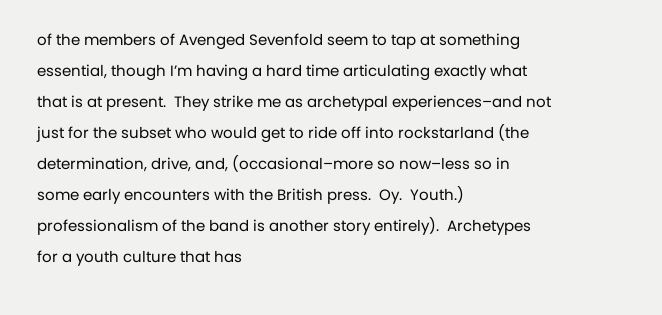of the members of Avenged Sevenfold seem to tap at something essential, though I’m having a hard time articulating exactly what that is at present.  They strike me as archetypal experiences–and not just for the subset who would get to ride off into rockstarland (the determination, drive, and, (occasional–more so now–less so in some early encounters with the British press.  Oy.  Youth.) professionalism of the band is another story entirely).  Archetypes for a youth culture that has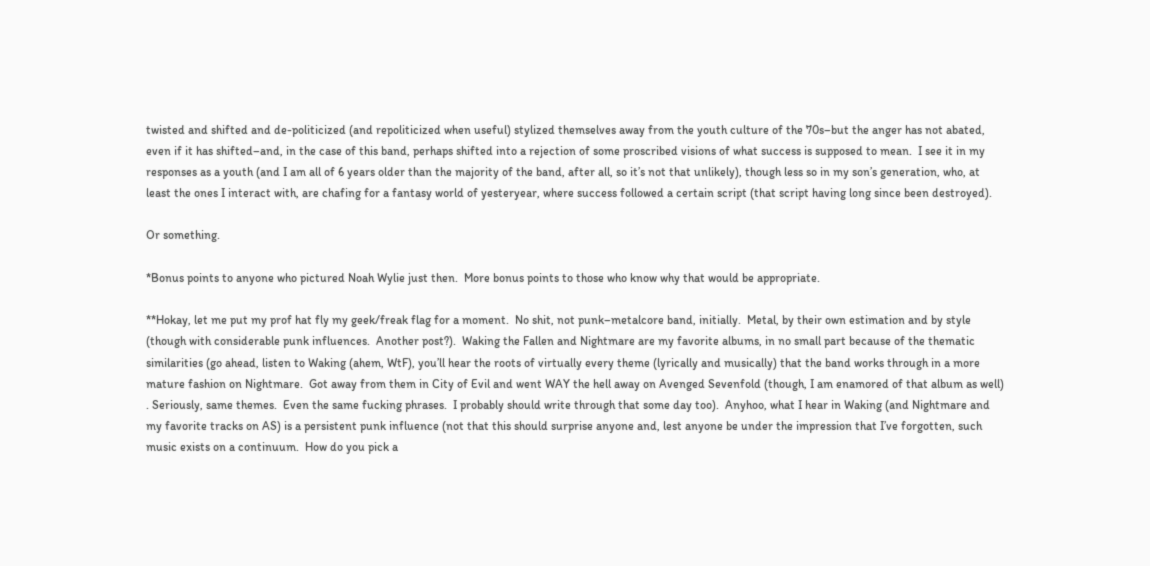twisted and shifted and de-politicized (and repoliticized when useful) stylized themselves away from the youth culture of the 70s–but the anger has not abated, even if it has shifted–and, in the case of this band, perhaps shifted into a rejection of some proscribed visions of what success is supposed to mean.  I see it in my responses as a youth (and I am all of 6 years older than the majority of the band, after all, so it’s not that unlikely), though less so in my son’s generation, who, at least the ones I interact with, are chafing for a fantasy world of yesteryear, where success followed a certain script (that script having long since been destroyed).

Or something.

*Bonus points to anyone who pictured Noah Wylie just then.  More bonus points to those who know why that would be appropriate.

**Hokay, let me put my prof hat fly my geek/freak flag for a moment.  No shit, not punk–metalcore band, initially.  Metal, by their own estimation and by style (though with considerable punk influences.  Another post?).  Waking the Fallen and Nightmare are my favorite albums, in no small part because of the thematic similarities (go ahead, listen to Waking (ahem, WtF), you’ll hear the roots of virtually every theme (lyrically and musically) that the band works through in a more mature fashion on Nightmare.  Got away from them in City of Evil and went WAY the hell away on Avenged Sevenfold (though, I am enamored of that album as well) . Seriously, same themes.  Even the same fucking phrases.  I probably should write through that some day too).  Anyhoo, what I hear in Waking (and Nightmare and my favorite tracks on AS) is a persistent punk influence (not that this should surprise anyone and, lest anyone be under the impression that I’ve forgotten, such music exists on a continuum.  How do you pick a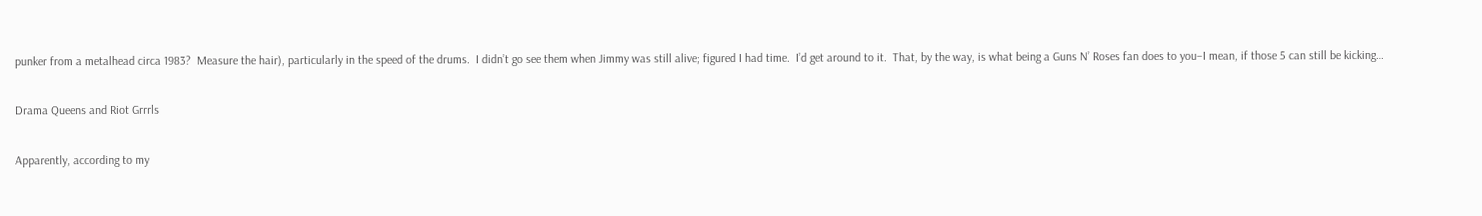punker from a metalhead circa 1983?  Measure the hair), particularly in the speed of the drums.  I didn’t go see them when Jimmy was still alive; figured I had time.  I’d get around to it.  That, by the way, is what being a Guns N’ Roses fan does to you–I mean, if those 5 can still be kicking…

Drama Queens and Riot Grrrls

Apparently, according to my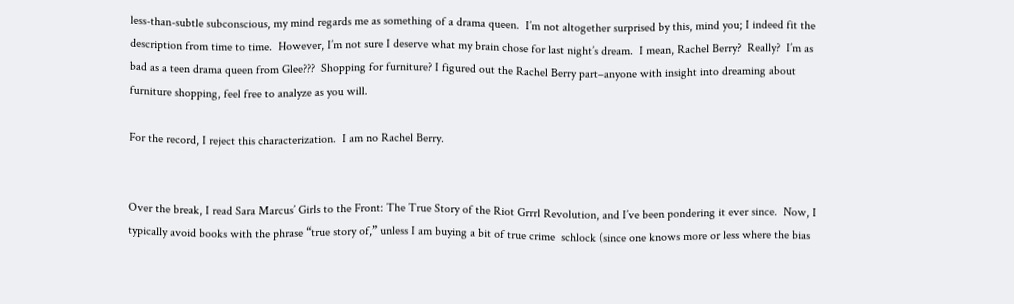less-than-subtle subconscious, my mind regards me as something of a drama queen.  I’m not altogether surprised by this, mind you; I indeed fit the description from time to time.  However, I’m not sure I deserve what my brain chose for last night’s dream.  I mean, Rachel Berry?  Really?  I’m as bad as a teen drama queen from Glee???  Shopping for furniture? I figured out the Rachel Berry part–anyone with insight into dreaming about furniture shopping, feel free to analyze as you will.

For the record, I reject this characterization.  I am no Rachel Berry.


Over the break, I read Sara Marcus’ Girls to the Front: The True Story of the Riot Grrrl Revolution, and I’ve been pondering it ever since.  Now, I typically avoid books with the phrase “true story of,” unless I am buying a bit of true crime  schlock (since one knows more or less where the bias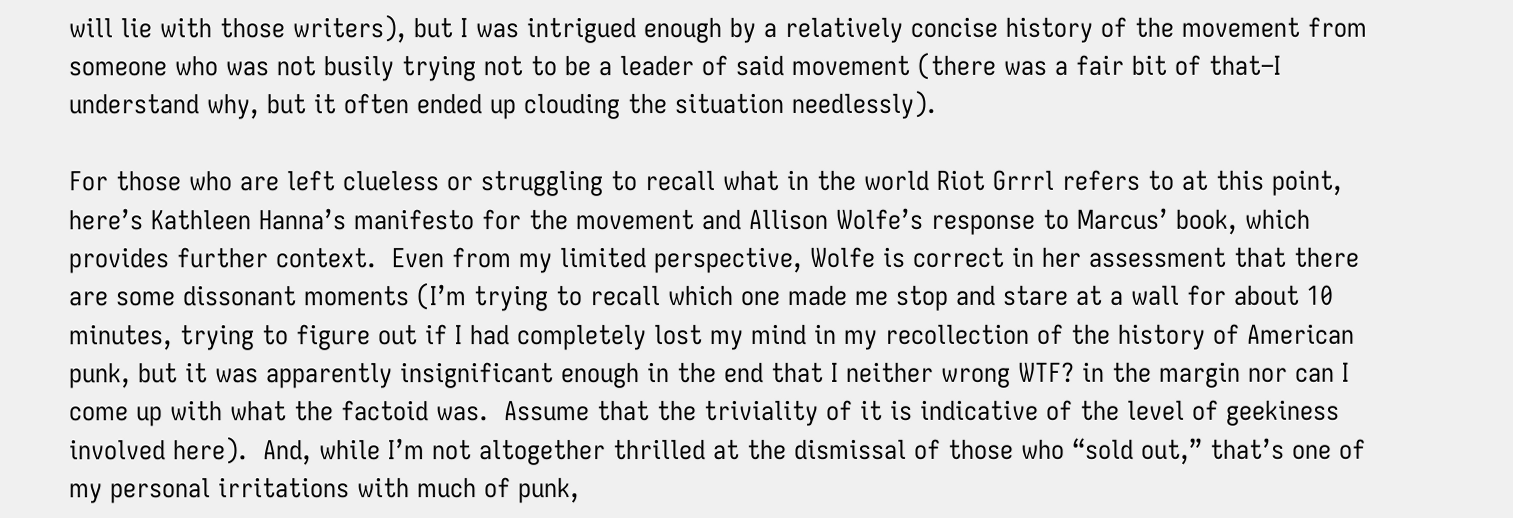will lie with those writers), but I was intrigued enough by a relatively concise history of the movement from someone who was not busily trying not to be a leader of said movement (there was a fair bit of that–I understand why, but it often ended up clouding the situation needlessly).

For those who are left clueless or struggling to recall what in the world Riot Grrrl refers to at this point, here’s Kathleen Hanna’s manifesto for the movement and Allison Wolfe’s response to Marcus’ book, which provides further context.  Even from my limited perspective, Wolfe is correct in her assessment that there are some dissonant moments (I’m trying to recall which one made me stop and stare at a wall for about 10 minutes, trying to figure out if I had completely lost my mind in my recollection of the history of American punk, but it was apparently insignificant enough in the end that I neither wrong WTF? in the margin nor can I come up with what the factoid was.  Assume that the triviality of it is indicative of the level of geekiness involved here).  And, while I’m not altogether thrilled at the dismissal of those who “sold out,” that’s one of my personal irritations with much of punk,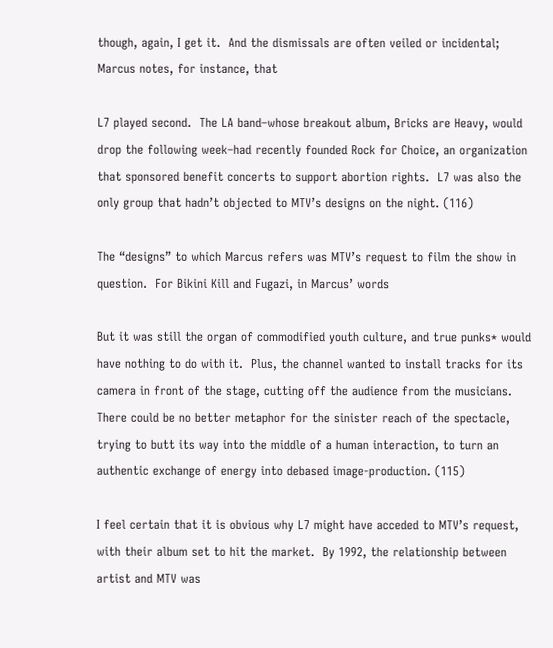though, again, I get it.  And the dismissals are often veiled or incidental; Marcus notes, for instance, that

L7 played second.  The LA band–whose breakout album, Bricks are Heavy, would drop the following week–had recently founded Rock for Choice, an organization that sponsored benefit concerts to support abortion rights.  L7 was also the only group that hadn’t objected to MTV’s designs on the night. (116)

The “designs” to which Marcus refers was MTV’s request to film the show in question.  For Bikini Kill and Fugazi, in Marcus’ words

But it was still the organ of commodified youth culture, and true punks* would have nothing to do with it.  Plus, the channel wanted to install tracks for its camera in front of the stage, cutting off the audience from the musicians.  There could be no better metaphor for the sinister reach of the spectacle, trying to butt its way into the middle of a human interaction, to turn an authentic exchange of energy into debased image-production. (115)

I feel certain that it is obvious why L7 might have acceded to MTV’s request, with their album set to hit the market.  By 1992, the relationship between artist and MTV was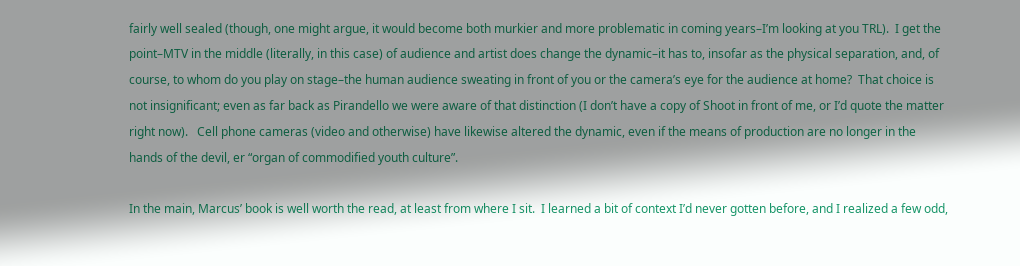fairly well sealed (though, one might argue, it would become both murkier and more problematic in coming years–I’m looking at you TRL).  I get the point–MTV in the middle (literally, in this case) of audience and artist does change the dynamic–it has to, insofar as the physical separation, and, of course, to whom do you play on stage–the human audience sweating in front of you or the camera’s eye for the audience at home?  That choice is not insignificant; even as far back as Pirandello we were aware of that distinction (I don’t have a copy of Shoot in front of me, or I’d quote the matter right now).   Cell phone cameras (video and otherwise) have likewise altered the dynamic, even if the means of production are no longer in the hands of the devil, er “organ of commodified youth culture”.

In the main, Marcus’ book is well worth the read, at least from where I sit.  I learned a bit of context I’d never gotten before, and I realized a few odd,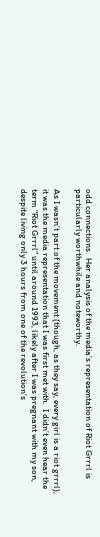odd connections.  Her analysis of the media’s representation of Riot Grrrl is particularly worthwhile and noteworthy.

As I wasn’t part of the movement (though, as they say, every girl is a riot grrrl), it was the media representation that I was first met with.  I didn’t even hear the term “Riot Grrrl” until around 1993, likely after I was pregnant with my son, despite living only 3 hours from one of the revolution’s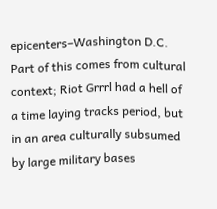epicenters–Washington D.C.   Part of this comes from cultural context; Riot Grrrl had a hell of a time laying tracks period, but in an area culturally subsumed by large military bases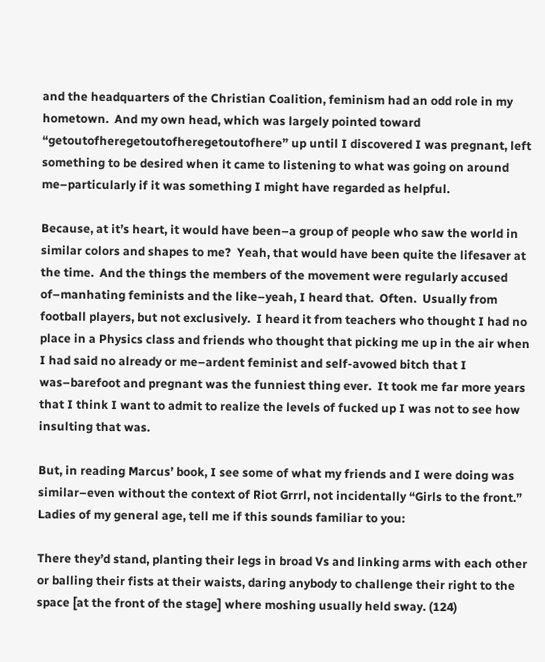and the headquarters of the Christian Coalition, feminism had an odd role in my hometown.  And my own head, which was largely pointed toward “getoutofheregetoutofheregetoutofhere” up until I discovered I was pregnant, left something to be desired when it came to listening to what was going on around me–particularly if it was something I might have regarded as helpful.

Because, at it’s heart, it would have been–a group of people who saw the world in similar colors and shapes to me?  Yeah, that would have been quite the lifesaver at the time.  And the things the members of the movement were regularly accused of–manhating feminists and the like–yeah, I heard that.  Often.  Usually from football players, but not exclusively.  I heard it from teachers who thought I had no place in a Physics class and friends who thought that picking me up in the air when I had said no already or me–ardent feminist and self-avowed bitch that I was–barefoot and pregnant was the funniest thing ever.  It took me far more years that I think I want to admit to realize the levels of fucked up I was not to see how insulting that was.

But, in reading Marcus’ book, I see some of what my friends and I were doing was similar–even without the context of Riot Grrrl, not incidentally “Girls to the front.”  Ladies of my general age, tell me if this sounds familiar to you:

There they’d stand, planting their legs in broad Vs and linking arms with each other or balling their fists at their waists, daring anybody to challenge their right to the space [at the front of the stage] where moshing usually held sway. (124)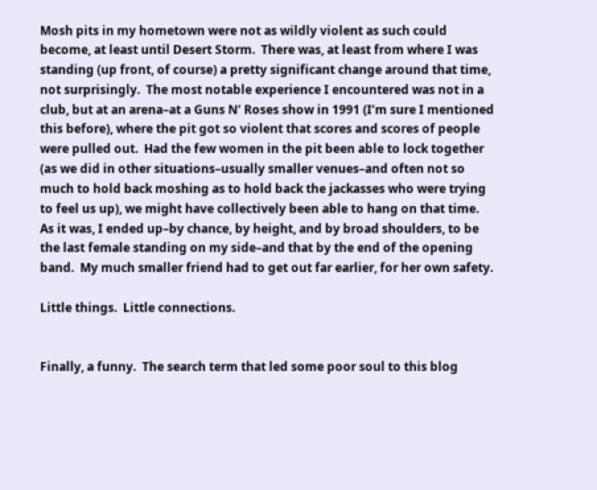Mosh pits in my hometown were not as wildly violent as such could become, at least until Desert Storm.  There was, at least from where I was standing (up front, of course) a pretty significant change around that time, not surprisingly.  The most notable experience I encountered was not in a club, but at an arena–at a Guns N’ Roses show in 1991 (I’m sure I mentioned this before), where the pit got so violent that scores and scores of people were pulled out.  Had the few women in the pit been able to lock together (as we did in other situations–usually smaller venues–and often not so much to hold back moshing as to hold back the jackasses who were trying to feel us up), we might have collectively been able to hang on that time.  As it was, I ended up–by chance, by height, and by broad shoulders, to be the last female standing on my side–and that by the end of the opening band.  My much smaller friend had to get out far earlier, for her own safety.

Little things.  Little connections.


Finally, a funny.  The search term that led some poor soul to this blog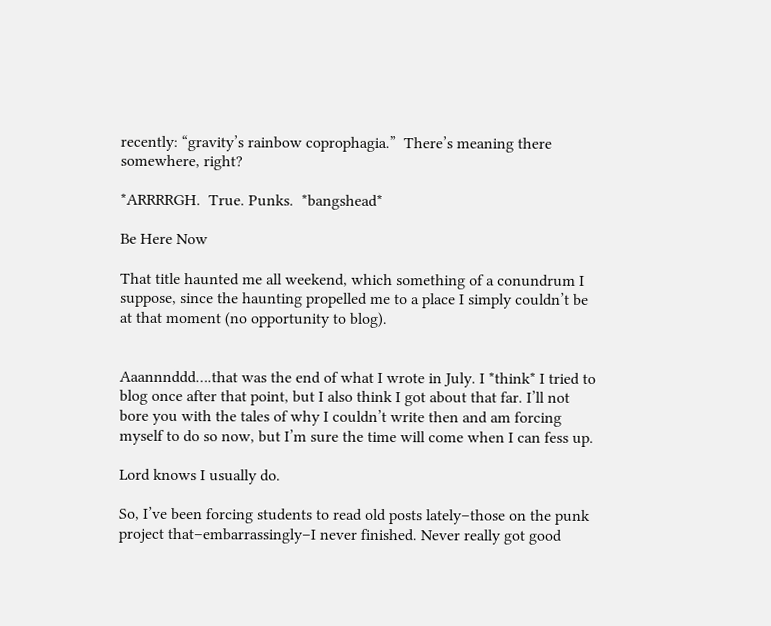recently: “gravity’s rainbow coprophagia.”  There’s meaning there somewhere, right?

*ARRRRGH.  True. Punks.  *bangshead*

Be Here Now

That title haunted me all weekend, which something of a conundrum I suppose, since the haunting propelled me to a place I simply couldn’t be at that moment (no opportunity to blog).


Aaannnddd….that was the end of what I wrote in July. I *think* I tried to blog once after that point, but I also think I got about that far. I’ll not bore you with the tales of why I couldn’t write then and am forcing myself to do so now, but I’m sure the time will come when I can fess up.

Lord knows I usually do.

So, I’ve been forcing students to read old posts lately–those on the punk project that–embarrassingly–I never finished. Never really got good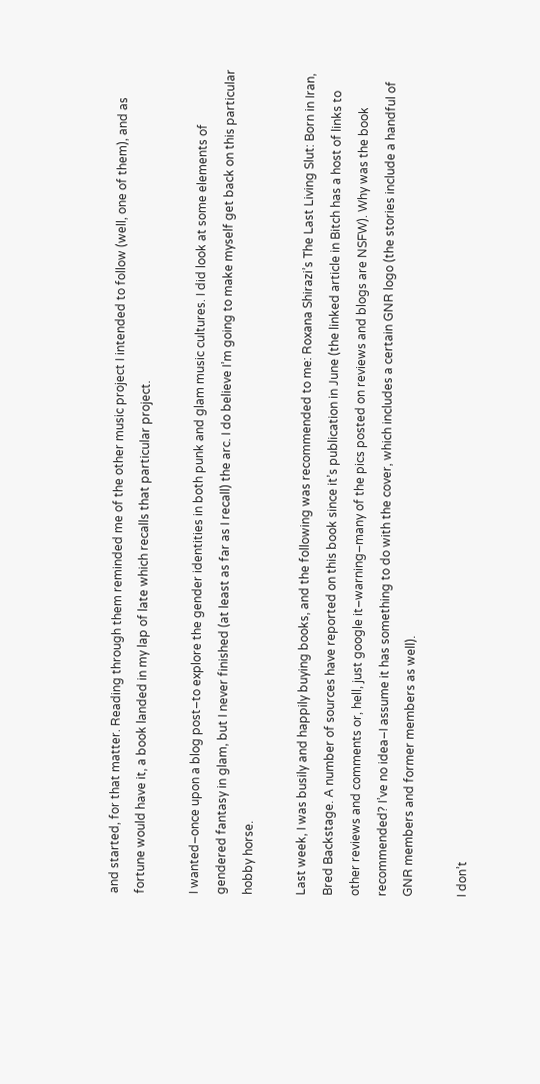and started, for that matter. Reading through them reminded me of the other music project I intended to follow (well, one of them), and as fortune would have it, a book landed in my lap of late which recalls that particular project.

I wanted–once upon a blog post–to explore the gender identities in both punk and glam music cultures. I did look at some elements of gendered fantasy in glam, but I never finished (at least as far as I recall) the arc. I do believe I’m going to make myself get back on this particular hobby horse.

Last week, I was busily and happily buying books, and the following was recommended to me: Roxana Shirazi’s The Last Living Slut: Born in Iran, Bred Backstage. A number of sources have reported on this book since it’s publication in June (the linked article in Bitch has a host of links to other reviews and comments or, hell, just google it–warning–many of the pics posted on reviews and blogs are NSFW). Why was the book recommended? I’ve no idea–I assume it has something to do with the cover, which includes a certain GNR logo (the stories include a handful of GNR members and former members as well).

I don’t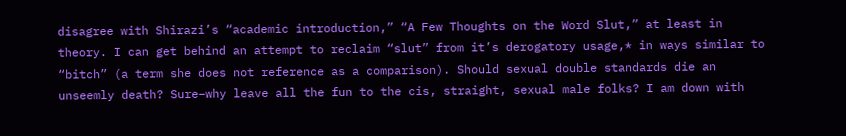disagree with Shirazi’s “academic introduction,” “A Few Thoughts on the Word Slut,” at least in theory. I can get behind an attempt to reclaim “slut” from it’s derogatory usage,* in ways similar to “bitch” (a term she does not reference as a comparison). Should sexual double standards die an unseemly death? Sure–why leave all the fun to the cis, straight, sexual male folks? I am down with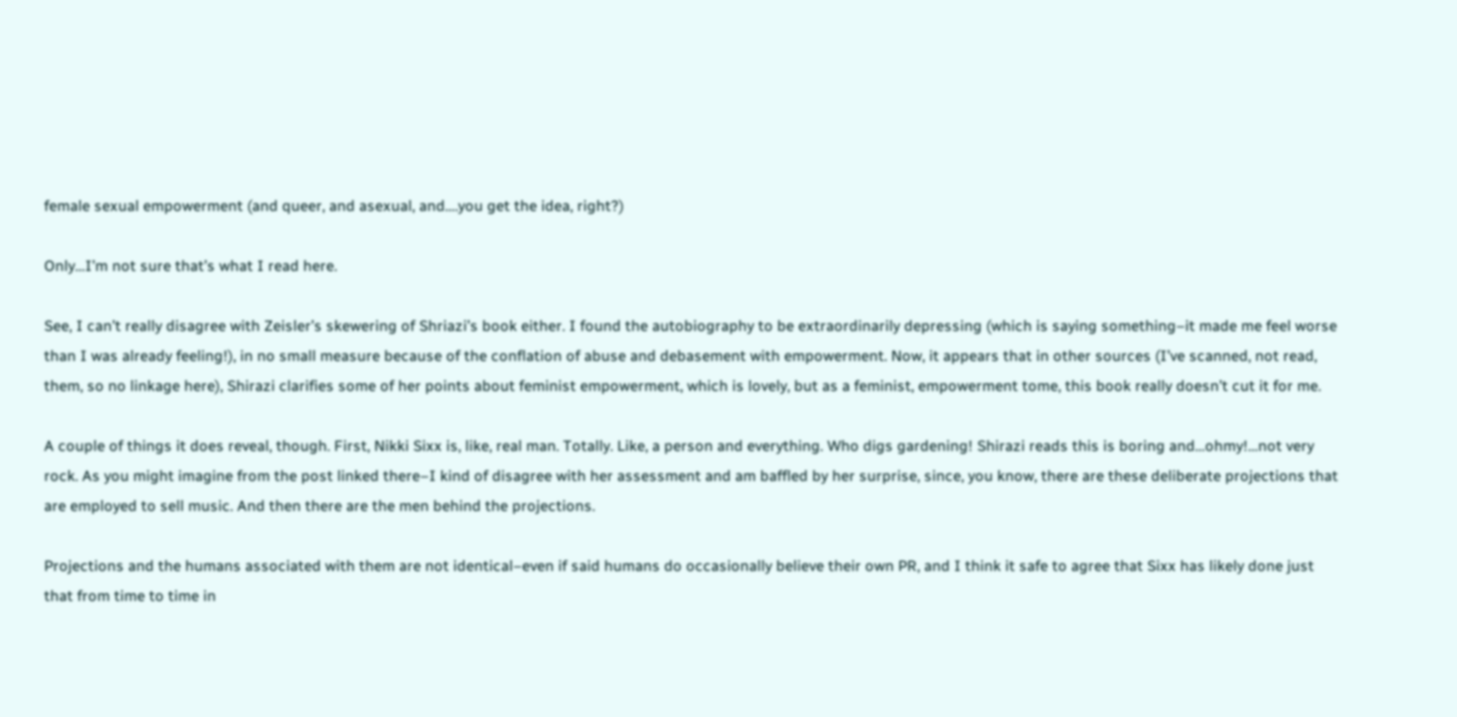female sexual empowerment (and queer, and asexual, and….you get the idea, right?)

Only…I’m not sure that’s what I read here.

See, I can’t really disagree with Zeisler’s skewering of Shriazi’s book either. I found the autobiography to be extraordinarily depressing (which is saying something–it made me feel worse than I was already feeling!), in no small measure because of the conflation of abuse and debasement with empowerment. Now, it appears that in other sources (I’ve scanned, not read, them, so no linkage here), Shirazi clarifies some of her points about feminist empowerment, which is lovely, but as a feminist, empowerment tome, this book really doesn’t cut it for me.

A couple of things it does reveal, though. First, Nikki Sixx is, like, real man. Totally. Like, a person and everything. Who digs gardening! Shirazi reads this is boring and…ohmy!…not very rock. As you might imagine from the post linked there–I kind of disagree with her assessment and am baffled by her surprise, since, you know, there are these deliberate projections that are employed to sell music. And then there are the men behind the projections.

Projections and the humans associated with them are not identical–even if said humans do occasionally believe their own PR, and I think it safe to agree that Sixx has likely done just that from time to time in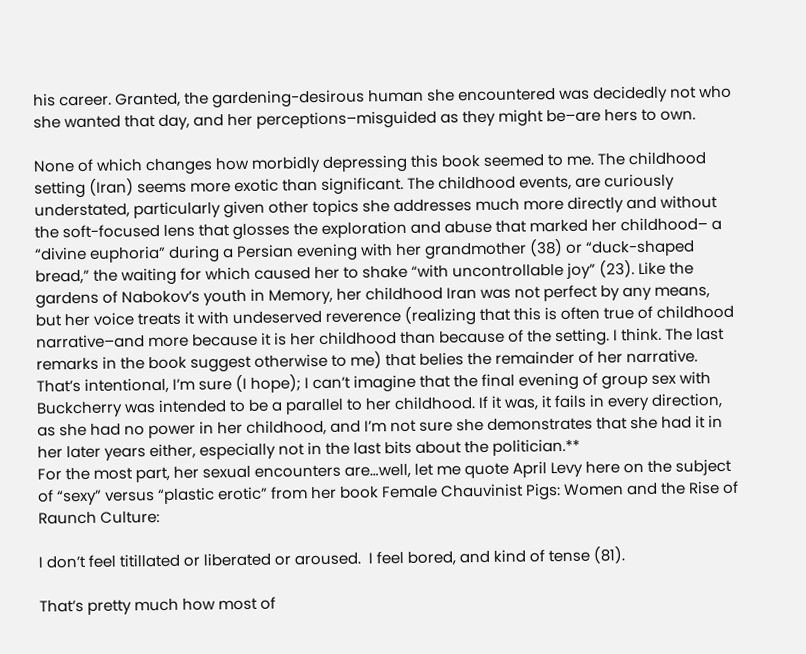his career. Granted, the gardening-desirous human she encountered was decidedly not who she wanted that day, and her perceptions–misguided as they might be–are hers to own.

None of which changes how morbidly depressing this book seemed to me. The childhood setting (Iran) seems more exotic than significant. The childhood events, are curiously understated, particularly given other topics she addresses much more directly and without the soft-focused lens that glosses the exploration and abuse that marked her childhood– a “divine euphoria” during a Persian evening with her grandmother (38) or “duck-shaped bread,” the waiting for which caused her to shake “with uncontrollable joy” (23). Like the gardens of Nabokov’s youth in Memory, her childhood Iran was not perfect by any means, but her voice treats it with undeserved reverence (realizing that this is often true of childhood narrative–and more because it is her childhood than because of the setting. I think. The last remarks in the book suggest otherwise to me) that belies the remainder of her narrative. That’s intentional, I’m sure (I hope); I can’t imagine that the final evening of group sex with Buckcherry was intended to be a parallel to her childhood. If it was, it fails in every direction, as she had no power in her childhood, and I’m not sure she demonstrates that she had it in her later years either, especially not in the last bits about the politician.**
For the most part, her sexual encounters are…well, let me quote April Levy here on the subject of “sexy” versus “plastic erotic” from her book Female Chauvinist Pigs: Women and the Rise of Raunch Culture:

I don’t feel titillated or liberated or aroused.  I feel bored, and kind of tense (81).

That’s pretty much how most of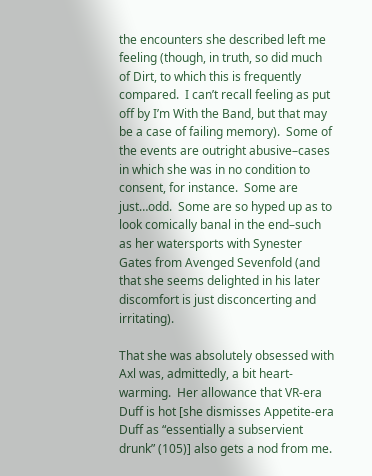the encounters she described left me feeling (though, in truth, so did much of Dirt, to which this is frequently compared.  I can’t recall feeling as put off by I’m With the Band, but that may be a case of failing memory).  Some of the events are outright abusive–cases in which she was in no condition to consent, for instance.  Some are just…odd.  Some are so hyped up as to look comically banal in the end–such as her watersports with Synester Gates from Avenged Sevenfold (and that she seems delighted in his later discomfort is just disconcerting and irritating).

That she was absolutely obsessed with Axl was, admittedly, a bit heart-warming.  Her allowance that VR-era Duff is hot [she dismisses Appetite-era Duff as “essentially a subservient drunk” (105)] also gets a nod from me.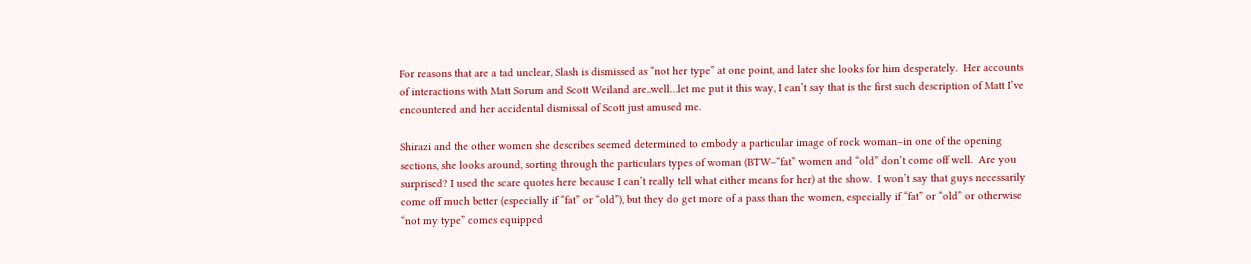For reasons that are a tad unclear, Slash is dismissed as “not her type” at one point, and later she looks for him desperately.  Her accounts of interactions with Matt Sorum and Scott Weiland are..well…let me put it this way, I can’t say that is the first such description of Matt I’ve encountered and her accidental dismissal of Scott just amused me.

Shirazi and the other women she describes seemed determined to embody a particular image of rock woman–in one of the opening sections, she looks around, sorting through the particulars types of woman (BTW–“fat” women and “old” don’t come off well.  Are you surprised? I used the scare quotes here because I can’t really tell what either means for her) at the show.  I won’t say that guys necessarily come off much better (especially if “fat” or “old”), but they do get more of a pass than the women, especially if “fat” or “old” or otherwise “not my type” comes equipped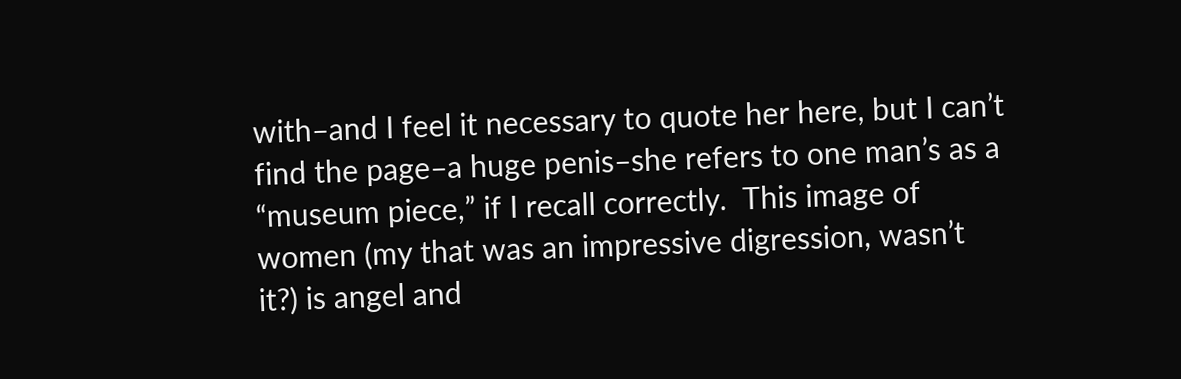with–and I feel it necessary to quote her here, but I can’t find the page–a huge penis–she refers to one man’s as a “museum piece,” if I recall correctly.  This image of women (my that was an impressive digression, wasn’t it?) is angel and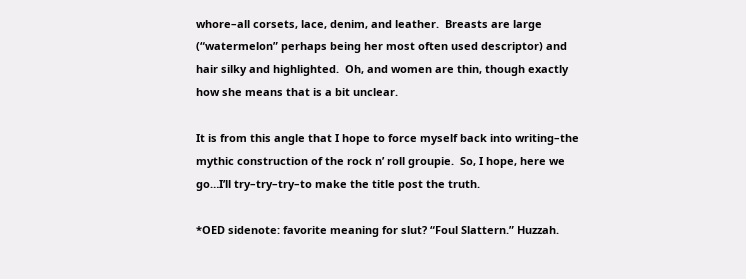whore–all corsets, lace, denim, and leather.  Breasts are large (“watermelon” perhaps being her most often used descriptor) and hair silky and highlighted.  Oh, and women are thin, though exactly how she means that is a bit unclear.

It is from this angle that I hope to force myself back into writing–the mythic construction of the rock n’ roll groupie.  So, I hope, here we go…I’ll try–try–try–to make the title post the truth.

*OED sidenote: favorite meaning for slut? “Foul Slattern.” Huzzah.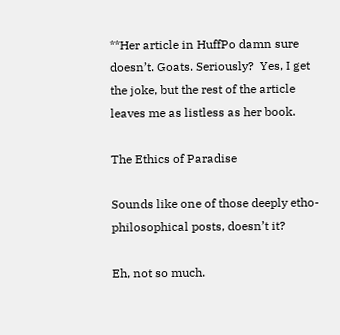**Her article in HuffPo damn sure doesn’t. Goats. Seriously?  Yes, I get the joke, but the rest of the article leaves me as listless as her book.

The Ethics of Paradise

Sounds like one of those deeply etho-philosophical posts, doesn’t it?

Eh, not so much.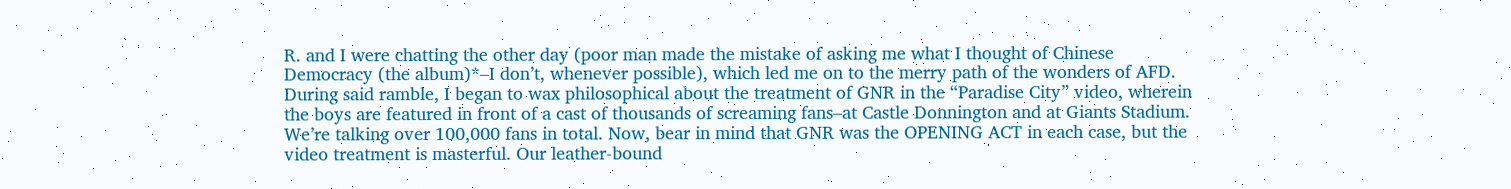R. and I were chatting the other day (poor man made the mistake of asking me what I thought of Chinese Democracy (the album)*–I don’t, whenever possible), which led me on to the merry path of the wonders of AFD. During said ramble, I began to wax philosophical about the treatment of GNR in the “Paradise City” video, wherein the boys are featured in front of a cast of thousands of screaming fans–at Castle Donnington and at Giants Stadium. We’re talking over 100,000 fans in total. Now, bear in mind that GNR was the OPENING ACT in each case, but the video treatment is masterful. Our leather-bound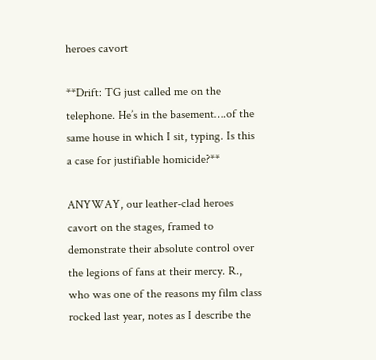heroes cavort

**Drift: TG just called me on the telephone. He’s in the basement….of the same house in which I sit, typing. Is this a case for justifiable homicide?**

ANYWAY, our leather-clad heroes cavort on the stages, framed to demonstrate their absolute control over the legions of fans at their mercy. R., who was one of the reasons my film class rocked last year, notes as I describe the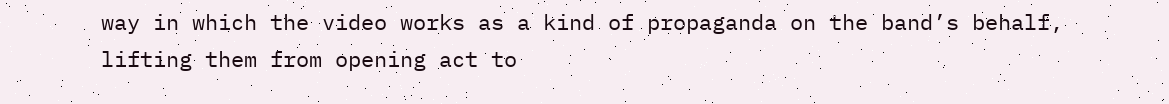way in which the video works as a kind of propaganda on the band’s behalf, lifting them from opening act to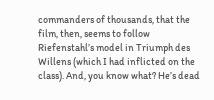commanders of thousands, that the film, then, seems to follow Riefenstahl’s model in Triumph des Willens (which I had inflicted on the class). And, you know what? He’s dead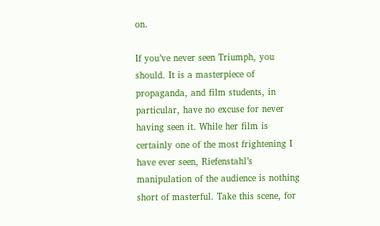on.

If you’ve never seen Triumph, you should. It is a masterpiece of propaganda, and film students, in particular, have no excuse for never having seen it. While her film is certainly one of the most frightening I have ever seen, Riefenstahl’s manipulation of the audience is nothing short of masterful. Take this scene, for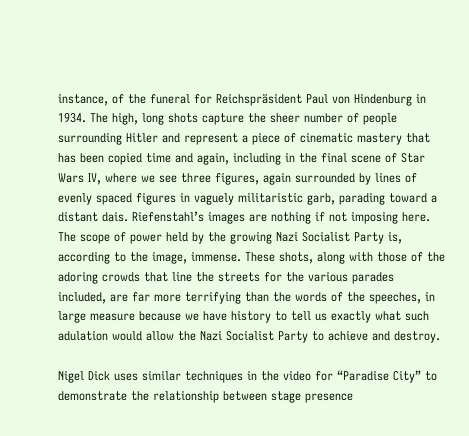instance, of the funeral for Reichspräsident Paul von Hindenburg in 1934. The high, long shots capture the sheer number of people surrounding Hitler and represent a piece of cinematic mastery that has been copied time and again, including in the final scene of Star Wars IV, where we see three figures, again surrounded by lines of evenly spaced figures in vaguely militaristic garb, parading toward a distant dais. Riefenstahl’s images are nothing if not imposing here. The scope of power held by the growing Nazi Socialist Party is, according to the image, immense. These shots, along with those of the adoring crowds that line the streets for the various parades included, are far more terrifying than the words of the speeches, in large measure because we have history to tell us exactly what such adulation would allow the Nazi Socialist Party to achieve and destroy.

Nigel Dick uses similar techniques in the video for “Paradise City” to demonstrate the relationship between stage presence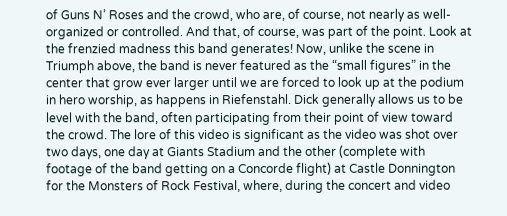of Guns N’ Roses and the crowd, who are, of course, not nearly as well-organized or controlled. And that, of course, was part of the point. Look at the frenzied madness this band generates! Now, unlike the scene in Triumph above, the band is never featured as the “small figures” in the center that grow ever larger until we are forced to look up at the podium in hero worship, as happens in Riefenstahl. Dick generally allows us to be level with the band, often participating from their point of view toward the crowd. The lore of this video is significant as the video was shot over two days, one day at Giants Stadium and the other (complete with footage of the band getting on a Concorde flight) at Castle Donnington for the Monsters of Rock Festival, where, during the concert and video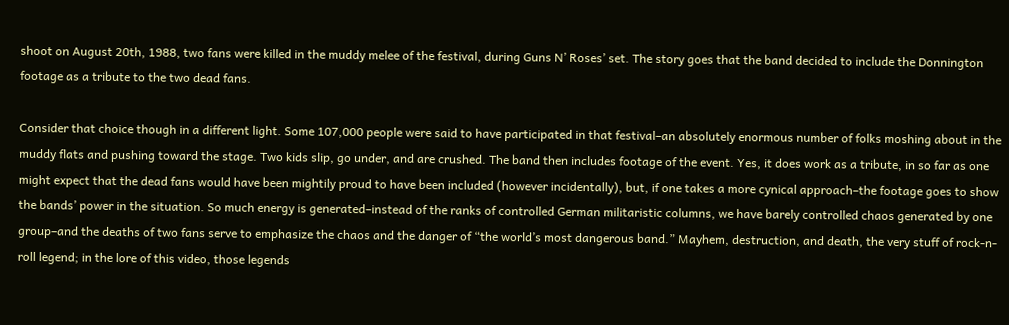shoot on August 20th, 1988, two fans were killed in the muddy melee of the festival, during Guns N’ Roses’ set. The story goes that the band decided to include the Donnington footage as a tribute to the two dead fans.

Consider that choice though in a different light. Some 107,000 people were said to have participated in that festival–an absolutely enormous number of folks moshing about in the muddy flats and pushing toward the stage. Two kids slip, go under, and are crushed. The band then includes footage of the event. Yes, it does work as a tribute, in so far as one might expect that the dead fans would have been mightily proud to have been included (however incidentally), but, if one takes a more cynical approach–the footage goes to show the bands’ power in the situation. So much energy is generated–instead of the ranks of controlled German militaristic columns, we have barely controlled chaos generated by one group–and the deaths of two fans serve to emphasize the chaos and the danger of “the world’s most dangerous band.” Mayhem, destruction, and death, the very stuff of rock-n-roll legend; in the lore of this video, those legends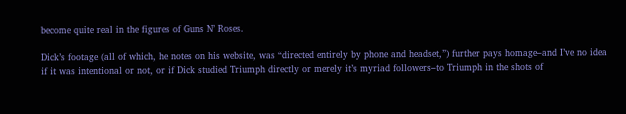become quite real in the figures of Guns N’ Roses.

Dick’s footage (all of which, he notes on his website, was “directed entirely by phone and headset,”) further pays homage–and I’ve no idea if it was intentional or not, or if Dick studied Triumph directly or merely it’s myriad followers–to Triumph in the shots of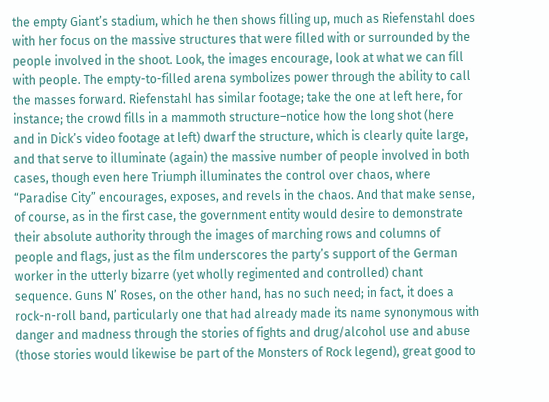the empty Giant’s stadium, which he then shows filling up, much as Riefenstahl does with her focus on the massive structures that were filled with or surrounded by the people involved in the shoot. Look, the images encourage, look at what we can fill with people. The empty-to-filled arena symbolizes power through the ability to call the masses forward. Riefenstahl has similar footage; take the one at left here, for instance; the crowd fills in a mammoth structure–notice how the long shot (here and in Dick’s video footage at left) dwarf the structure, which is clearly quite large, and that serve to illuminate (again) the massive number of people involved in both cases, though even here Triumph illuminates the control over chaos, where “Paradise City” encourages, exposes, and revels in the chaos. And that make sense, of course, as in the first case, the government entity would desire to demonstrate their absolute authority through the images of marching rows and columns of people and flags, just as the film underscores the party’s support of the German worker in the utterly bizarre (yet wholly regimented and controlled) chant sequence. Guns N’ Roses, on the other hand, has no such need; in fact, it does a rock-n-roll band, particularly one that had already made its name synonymous with danger and madness through the stories of fights and drug/alcohol use and abuse (those stories would likewise be part of the Monsters of Rock legend), great good to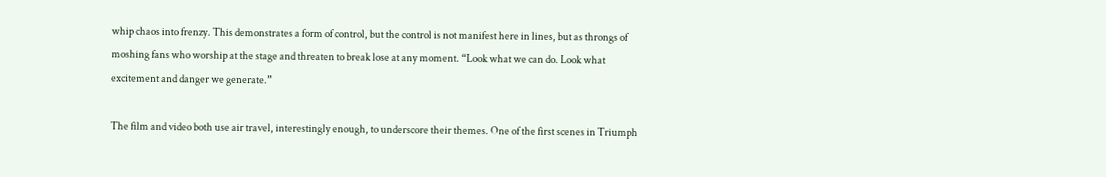whip chaos into frenzy. This demonstrates a form of control, but the control is not manifest here in lines, but as throngs of moshing fans who worship at the stage and threaten to break lose at any moment. “Look what we can do. Look what excitement and danger we generate.”

The film and video both use air travel, interestingly enough, to underscore their themes. One of the first scenes in Triumph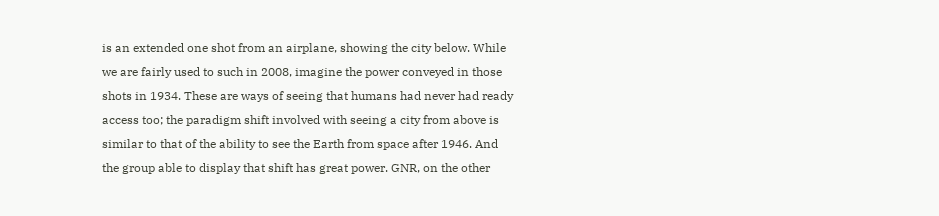is an extended one shot from an airplane, showing the city below. While we are fairly used to such in 2008, imagine the power conveyed in those shots in 1934. These are ways of seeing that humans had never had ready access too; the paradigm shift involved with seeing a city from above is similar to that of the ability to see the Earth from space after 1946. And the group able to display that shift has great power. GNR, on the other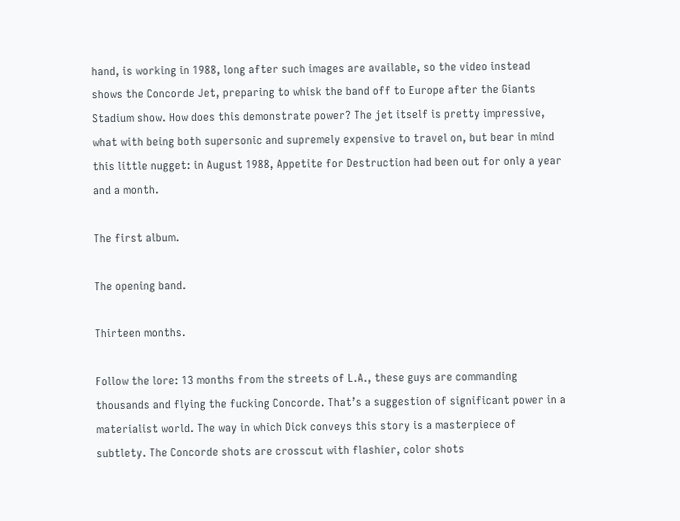hand, is working in 1988, long after such images are available, so the video instead shows the Concorde Jet, preparing to whisk the band off to Europe after the Giants Stadium show. How does this demonstrate power? The jet itself is pretty impressive, what with being both supersonic and supremely expensive to travel on, but bear in mind this little nugget: in August 1988, Appetite for Destruction had been out for only a year and a month.

The first album.

The opening band.

Thirteen months.

Follow the lore: 13 months from the streets of L.A., these guys are commanding thousands and flying the fucking Concorde. That’s a suggestion of significant power in a materialist world. The way in which Dick conveys this story is a masterpiece of subtlety. The Concorde shots are crosscut with flashier, color shots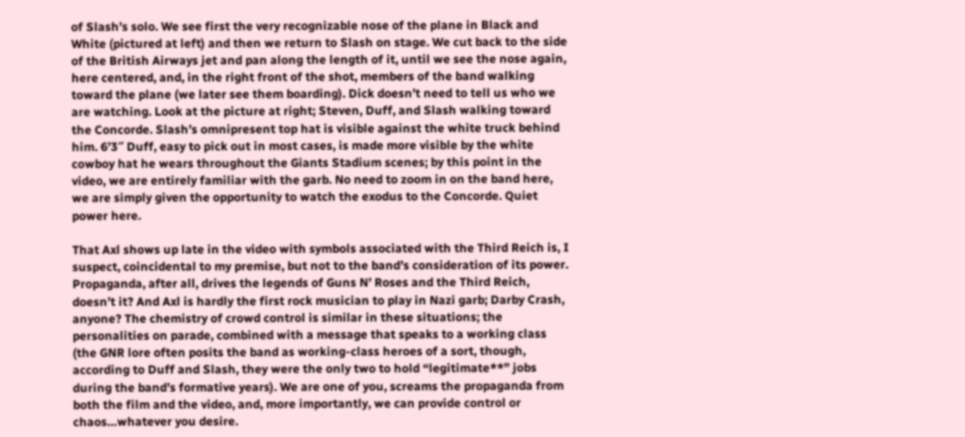of Slash’s solo. We see first the very recognizable nose of the plane in Black and White (pictured at left) and then we return to Slash on stage. We cut back to the side of the British Airways jet and pan along the length of it, until we see the nose again, here centered, and, in the right front of the shot, members of the band walking toward the plane (we later see them boarding). Dick doesn’t need to tell us who we are watching. Look at the picture at right; Steven, Duff, and Slash walking toward the Concorde. Slash’s omnipresent top hat is visible against the white truck behind him. 6’3″ Duff, easy to pick out in most cases, is made more visible by the white cowboy hat he wears throughout the Giants Stadium scenes; by this point in the video, we are entirely familiar with the garb. No need to zoom in on the band here, we are simply given the opportunity to watch the exodus to the Concorde. Quiet power here.

That Axl shows up late in the video with symbols associated with the Third Reich is, I suspect, coincidental to my premise, but not to the band’s consideration of its power. Propaganda, after all, drives the legends of Guns N’ Roses and the Third Reich, doesn’t it? And Axl is hardly the first rock musician to play in Nazi garb; Darby Crash, anyone? The chemistry of crowd control is similar in these situations; the personalities on parade, combined with a message that speaks to a working class (the GNR lore often posits the band as working-class heroes of a sort, though, according to Duff and Slash, they were the only two to hold “legitimate**” jobs during the band’s formative years). We are one of you, screams the propaganda from both the film and the video, and, more importantly, we can provide control or chaos…whatever you desire.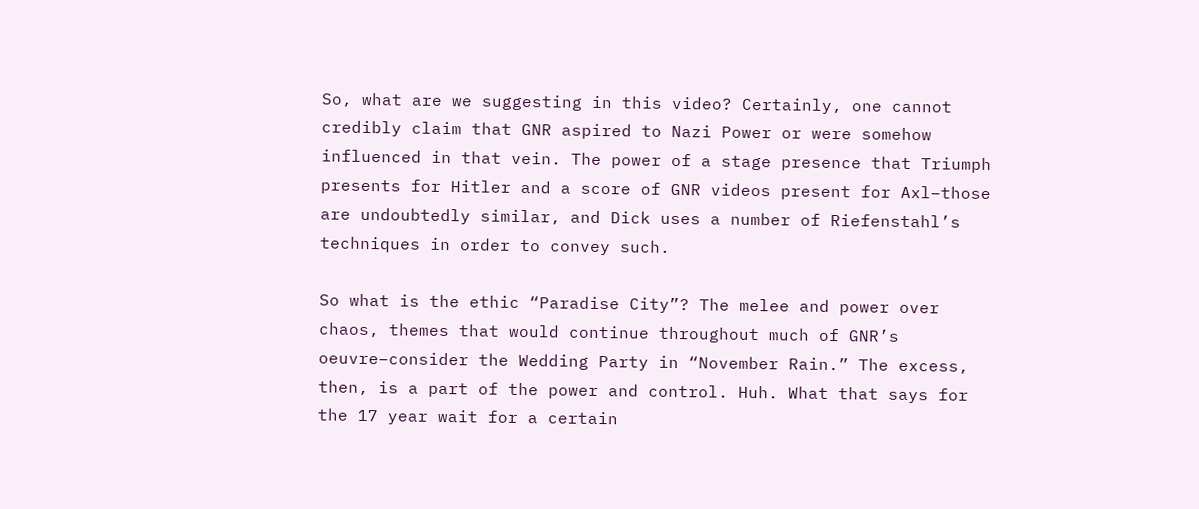So, what are we suggesting in this video? Certainly, one cannot credibly claim that GNR aspired to Nazi Power or were somehow influenced in that vein. The power of a stage presence that Triumph presents for Hitler and a score of GNR videos present for Axl–those are undoubtedly similar, and Dick uses a number of Riefenstahl’s techniques in order to convey such.

So what is the ethic “Paradise City”? The melee and power over chaos, themes that would continue throughout much of GNR’s oeuvre–consider the Wedding Party in “November Rain.” The excess, then, is a part of the power and control. Huh. What that says for the 17 year wait for a certain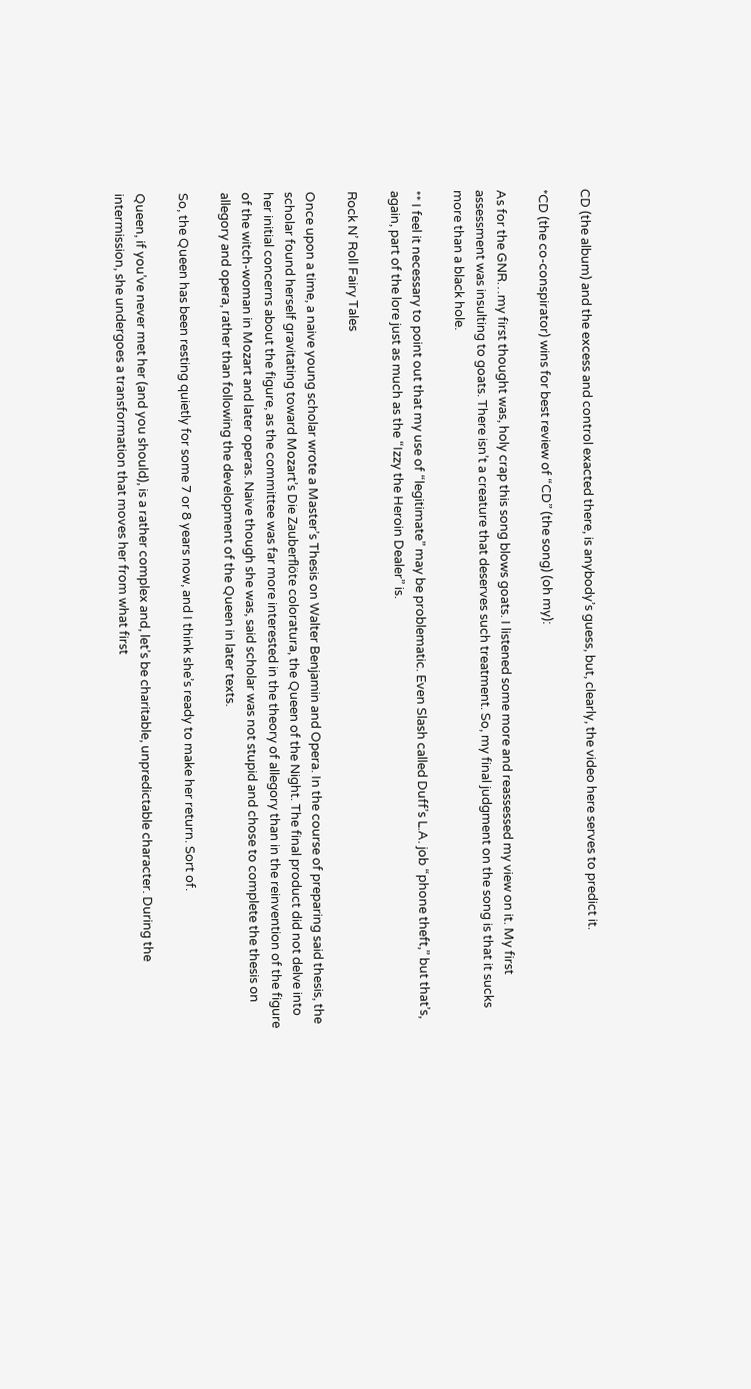CD (the album) and the excess and control exacted there, is anybody’s guess, but, clearly, the video here serves to predict it.

*CD (the co-conspirator) wins for best review of “CD” (the song) (oh my):

As for the GNR…my first thought was, holy crap this song blows goats. I listened some more and reassessed my view on it. My first assessment was insulting to goats. There isn’t a creature that deserves such treatment. So, my final judgment on the song is that it sucks more than a black hole.

** I feel it necessary to point out that my use of “legitimate” may be problematic. Even Slash called Duff’s L.A. job “phone theft,” but that’s, again, part of the lore just as much as the “Izzy the Heroin Dealer” is.

Rock N’ Roll Fairy Tales

Once upon a time, a naive young scholar wrote a Master’s Thesis on Walter Benjamin and Opera. In the course of preparing said thesis, the scholar found herself gravitating toward Mozart’s Die Zauberflöte coloratura, the Queen of the Night. The final product did not delve into her initial concerns about the figure, as the committee was far more interested in the theory of allegory than in the reinvention of the figure of the witch-woman in Mozart and later operas. Naive though she was, said scholar was not stupid and chose to complete the thesis on allegory and opera, rather than following the development of the Queen in later texts.

So, the Queen has been resting quietly for some 7 or 8 years now, and I think she’s ready to make her return. Sort of.

Queen, if you’ve never met her (and you should), is a rather complex and, let’s be charitable, unpredictable character. During the intermission, she undergoes a transformation that moves her from what first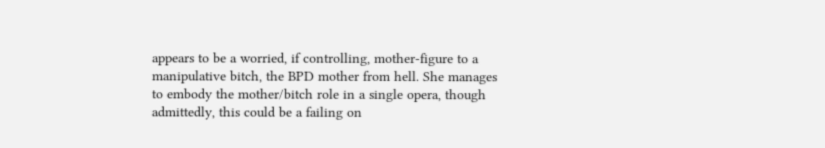appears to be a worried, if controlling, mother-figure to a manipulative bitch, the BPD mother from hell. She manages to embody the mother/bitch role in a single opera, though admittedly, this could be a failing on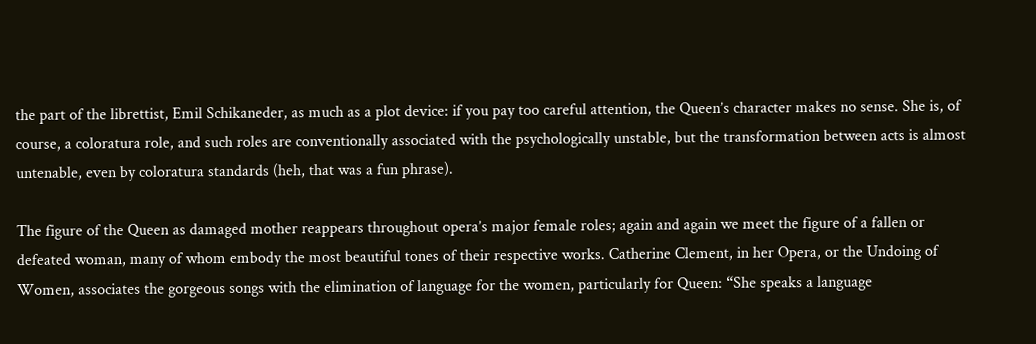the part of the librettist, Emil Schikaneder, as much as a plot device: if you pay too careful attention, the Queen’s character makes no sense. She is, of course, a coloratura role, and such roles are conventionally associated with the psychologically unstable, but the transformation between acts is almost untenable, even by coloratura standards (heh, that was a fun phrase).

The figure of the Queen as damaged mother reappears throughout opera’s major female roles; again and again we meet the figure of a fallen or defeated woman, many of whom embody the most beautiful tones of their respective works. Catherine Clement, in her Opera, or the Undoing of Women, associates the gorgeous songs with the elimination of language for the women, particularly for Queen: “She speaks a language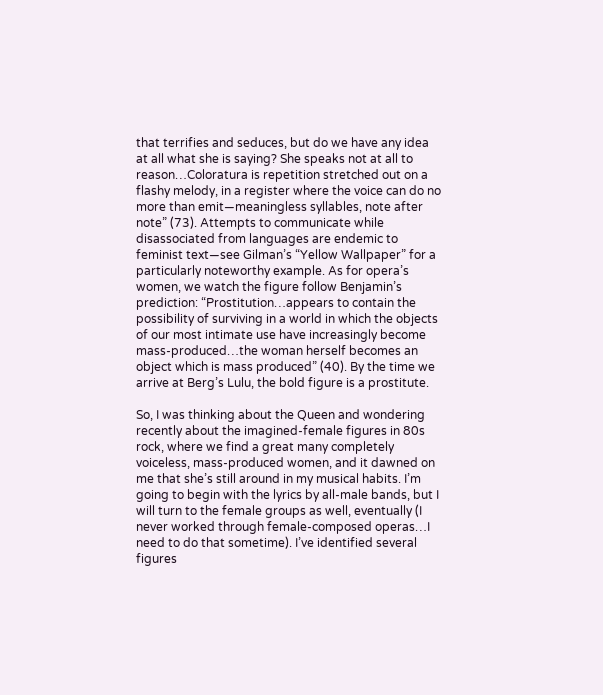that terrifies and seduces, but do we have any idea at all what she is saying? She speaks not at all to reason…Coloratura is repetition stretched out on a flashy melody, in a register where the voice can do no more than emit—meaningless syllables, note after note” (73). Attempts to communicate while disassociated from languages are endemic to feminist text—see Gilman’s “Yellow Wallpaper” for a particularly noteworthy example. As for opera’s women, we watch the figure follow Benjamin’s prediction: “Prostitution…appears to contain the possibility of surviving in a world in which the objects of our most intimate use have increasingly become mass-produced…the woman herself becomes an object which is mass produced” (40). By the time we arrive at Berg’s Lulu, the bold figure is a prostitute.

So, I was thinking about the Queen and wondering recently about the imagined-female figures in 80s rock, where we find a great many completely voiceless, mass-produced women, and it dawned on me that she’s still around in my musical habits. I’m going to begin with the lyrics by all-male bands, but I will turn to the female groups as well, eventually (I never worked through female-composed operas…I need to do that sometime). I’ve identified several figures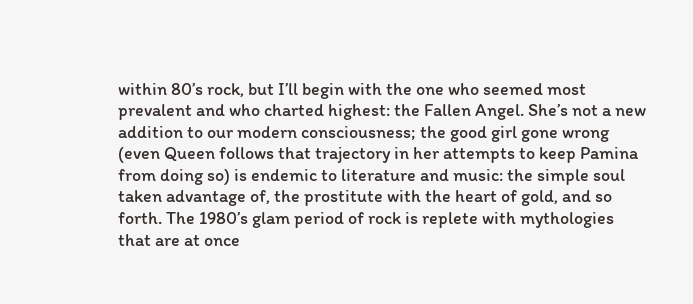within 80’s rock, but I’ll begin with the one who seemed most prevalent and who charted highest: the Fallen Angel. She’s not a new addition to our modern consciousness; the good girl gone wrong (even Queen follows that trajectory in her attempts to keep Pamina from doing so) is endemic to literature and music: the simple soul taken advantage of, the prostitute with the heart of gold, and so forth. The 1980’s glam period of rock is replete with mythologies that are at once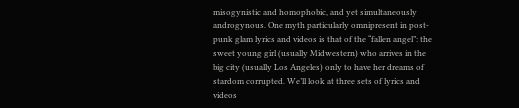misogynistic and homophobic, and yet simultaneously androgynous. One myth particularly omnipresent in post-punk glam lyrics and videos is that of the “fallen angel”: the sweet young girl (usually Midwestern) who arrives in the big city (usually Los Angeles) only to have her dreams of stardom corrupted. We’ll look at three sets of lyrics and videos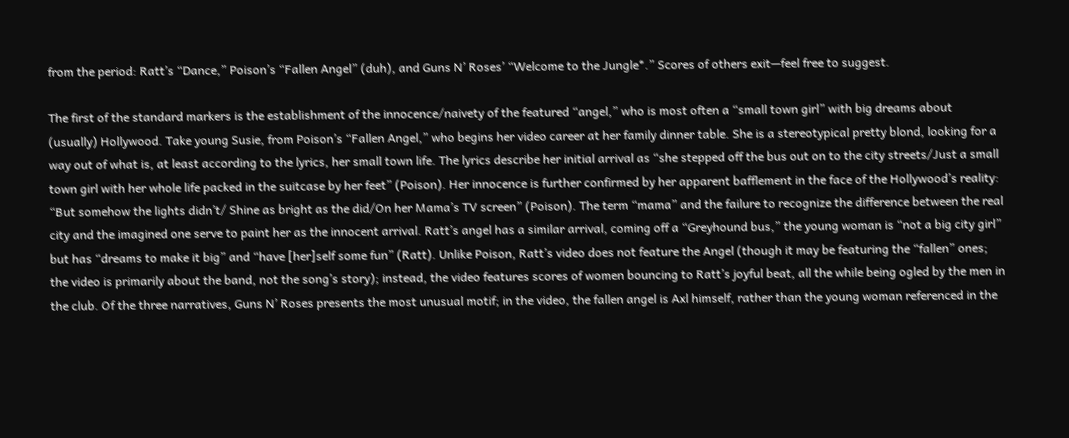from the period: Ratt’s “Dance,” Poison’s “Fallen Angel” (duh), and Guns N’ Roses’ “Welcome to the Jungle*.” Scores of others exit—feel free to suggest.

The first of the standard markers is the establishment of the innocence/naivety of the featured “angel,” who is most often a “small town girl” with big dreams about (usually) Hollywood. Take young Susie, from Poison’s “Fallen Angel,” who begins her video career at her family dinner table. She is a stereotypical pretty blond, looking for a way out of what is, at least according to the lyrics, her small town life. The lyrics describe her initial arrival as “she stepped off the bus out on to the city streets/Just a small town girl with her whole life packed in the suitcase by her feet” (Poison). Her innocence is further confirmed by her apparent bafflement in the face of the Hollywood’s reality: “But somehow the lights didn’t/ Shine as bright as the did/On her Mama’s TV screen” (Poison). The term “mama” and the failure to recognize the difference between the real city and the imagined one serve to paint her as the innocent arrival. Ratt’s angel has a similar arrival, coming off a “Greyhound bus,” the young woman is “not a big city girl” but has “dreams to make it big” and “have [her]self some fun” (Ratt). Unlike Poison, Ratt’s video does not feature the Angel (though it may be featuring the “fallen” ones; the video is primarily about the band, not the song’s story); instead, the video features scores of women bouncing to Ratt’s joyful beat, all the while being ogled by the men in the club. Of the three narratives, Guns N’ Roses presents the most unusual motif; in the video, the fallen angel is Axl himself, rather than the young woman referenced in the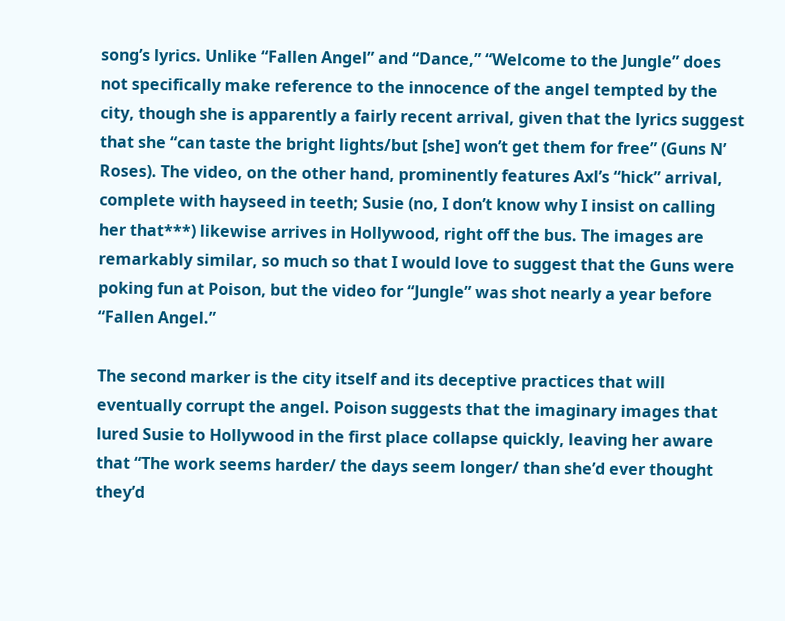song’s lyrics. Unlike “Fallen Angel” and “Dance,” “Welcome to the Jungle” does not specifically make reference to the innocence of the angel tempted by the city, though she is apparently a fairly recent arrival, given that the lyrics suggest that she “can taste the bright lights/but [she] won’t get them for free” (Guns N’ Roses). The video, on the other hand, prominently features Axl’s “hick” arrival, complete with hayseed in teeth; Susie (no, I don’t know why I insist on calling her that***) likewise arrives in Hollywood, right off the bus. The images are remarkably similar, so much so that I would love to suggest that the Guns were poking fun at Poison, but the video for “Jungle” was shot nearly a year before “Fallen Angel.”

The second marker is the city itself and its deceptive practices that will eventually corrupt the angel. Poison suggests that the imaginary images that lured Susie to Hollywood in the first place collapse quickly, leaving her aware that “The work seems harder/ the days seem longer/ than she’d ever thought they’d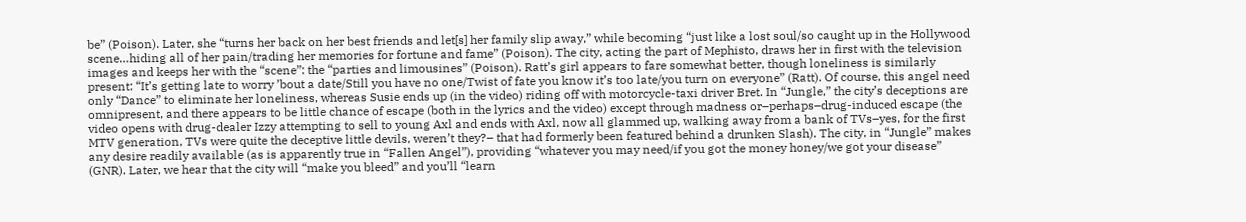be” (Poison). Later, she “turns her back on her best friends and let[s] her family slip away,” while becoming “just like a lost soul/so caught up in the Hollywood scene…hiding all of her pain/trading her memories for fortune and fame” (Poison). The city, acting the part of Mephisto, draws her in first with the television images and keeps her with the “scene”: the “parties and limousines” (Poison). Ratt’s girl appears to fare somewhat better, though loneliness is similarly present: “It’s getting late to worry ’bout a date/Still you have no one/Twist of fate you know it’s too late/you turn on everyone” (Ratt). Of course, this angel need only “Dance” to eliminate her loneliness, whereas Susie ends up (in the video) riding off with motorcycle-taxi driver Bret. In “Jungle,” the city’s deceptions are omnipresent, and there appears to be little chance of escape (both in the lyrics and the video) except through madness or–perhaps–drug-induced escape (the video opens with drug-dealer Izzy attempting to sell to young Axl and ends with Axl, now all glammed up, walking away from a bank of TVs–yes, for the first MTV generation, TVs were quite the deceptive little devils, weren’t they?– that had formerly been featured behind a drunken Slash). The city, in “Jungle” makes any desire readily available (as is apparently true in “Fallen Angel”), providing “whatever you may need/if you got the money honey/we got your disease” (GNR). Later, we hear that the city will “make you bleed” and you’ll “learn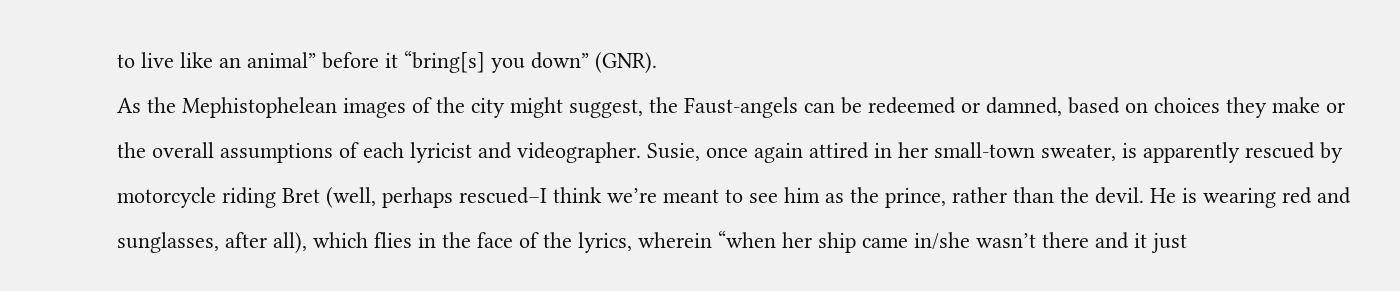to live like an animal” before it “bring[s] you down” (GNR).
As the Mephistophelean images of the city might suggest, the Faust-angels can be redeemed or damned, based on choices they make or the overall assumptions of each lyricist and videographer. Susie, once again attired in her small-town sweater, is apparently rescued by motorcycle riding Bret (well, perhaps rescued–I think we’re meant to see him as the prince, rather than the devil. He is wearing red and sunglasses, after all), which flies in the face of the lyrics, wherein “when her ship came in/she wasn’t there and it just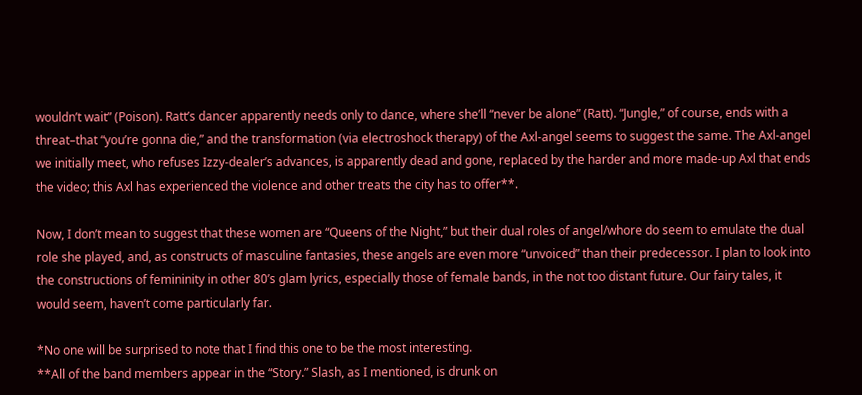wouldn’t wait” (Poison). Ratt’s dancer apparently needs only to dance, where she’ll “never be alone” (Ratt). “Jungle,” of course, ends with a threat–that “you’re gonna die,” and the transformation (via electroshock therapy) of the Axl-angel seems to suggest the same. The Axl-angel we initially meet, who refuses Izzy-dealer’s advances, is apparently dead and gone, replaced by the harder and more made-up Axl that ends the video; this Axl has experienced the violence and other treats the city has to offer**.

Now, I don’t mean to suggest that these women are “Queens of the Night,” but their dual roles of angel/whore do seem to emulate the dual role she played, and, as constructs of masculine fantasies, these angels are even more “unvoiced” than their predecessor. I plan to look into the constructions of femininity in other 80’s glam lyrics, especially those of female bands, in the not too distant future. Our fairy tales, it would seem, haven’t come particularly far.

*No one will be surprised to note that I find this one to be the most interesting.
**All of the band members appear in the “Story.” Slash, as I mentioned, is drunk on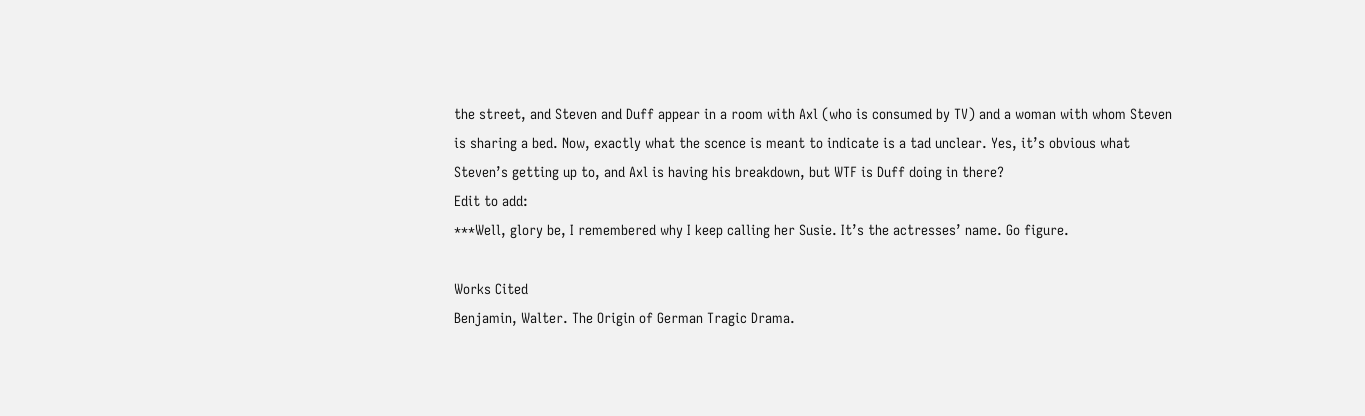the street, and Steven and Duff appear in a room with Axl (who is consumed by TV) and a woman with whom Steven is sharing a bed. Now, exactly what the scence is meant to indicate is a tad unclear. Yes, it’s obvious what Steven’s getting up to, and Axl is having his breakdown, but WTF is Duff doing in there?
Edit to add:
***Well, glory be, I remembered why I keep calling her Susie. It’s the actresses’ name. Go figure.

Works Cited
Benjamin, Walter. The Origin of German Tragic Drama.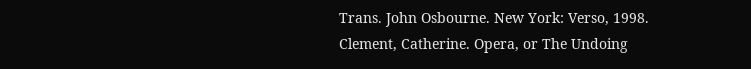Trans. John Osbourne. New York: Verso, 1998.
Clement, Catherine. Opera, or The Undoing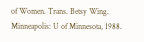of Women. Trans. Betsy Wing. Minneapolis: U of Minnesota, 1988.